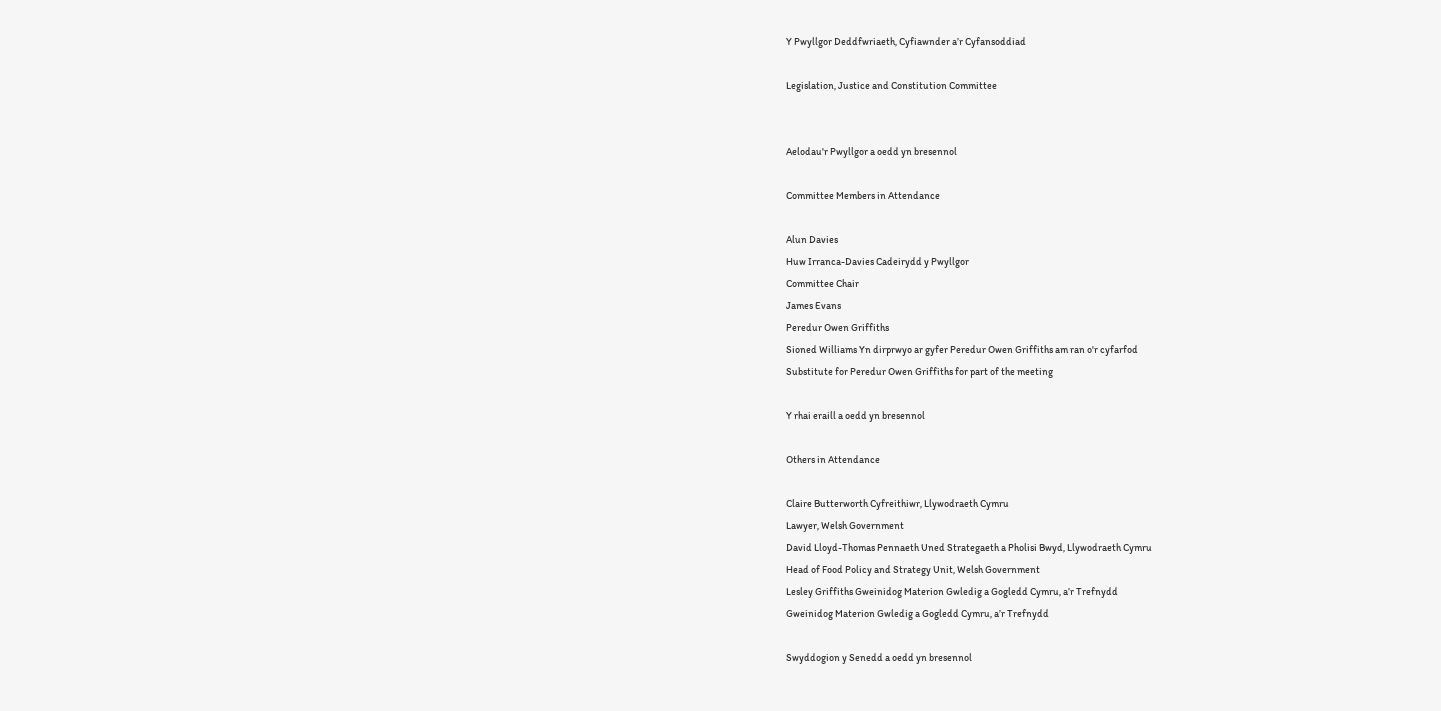Y Pwyllgor Deddfwriaeth, Cyfiawnder a’r Cyfansoddiad

Legislation, Justice and Constitution Committee


Aelodau'r Pwyllgor a oedd yn bresennol

Committee Members in Attendance

Alun Davies
Huw Irranca-Davies Cadeirydd y Pwyllgor
Committee Chair
James Evans
Peredur Owen Griffiths
Sioned Williams Yn dirprwyo ar gyfer Peredur Owen Griffiths am ran o'r cyfarfod
Substitute for Peredur Owen Griffiths for part of the meeting

Y rhai eraill a oedd yn bresennol

Others in Attendance

Claire Butterworth Cyfreithiwr, Llywodraeth Cymru
Lawyer, Welsh Government
David Lloyd-Thomas Pennaeth Uned Strategaeth a Pholisi Bwyd, Llywodraeth Cymru
Head of Food Policy and Strategy Unit, Welsh Government
Lesley Griffiths Gweinidog Materion Gwledig a Gogledd Cymru, a’r Trefnydd
Gweinidog Materion Gwledig a Gogledd Cymru, a’r Trefnydd

Swyddogion y Senedd a oedd yn bresennol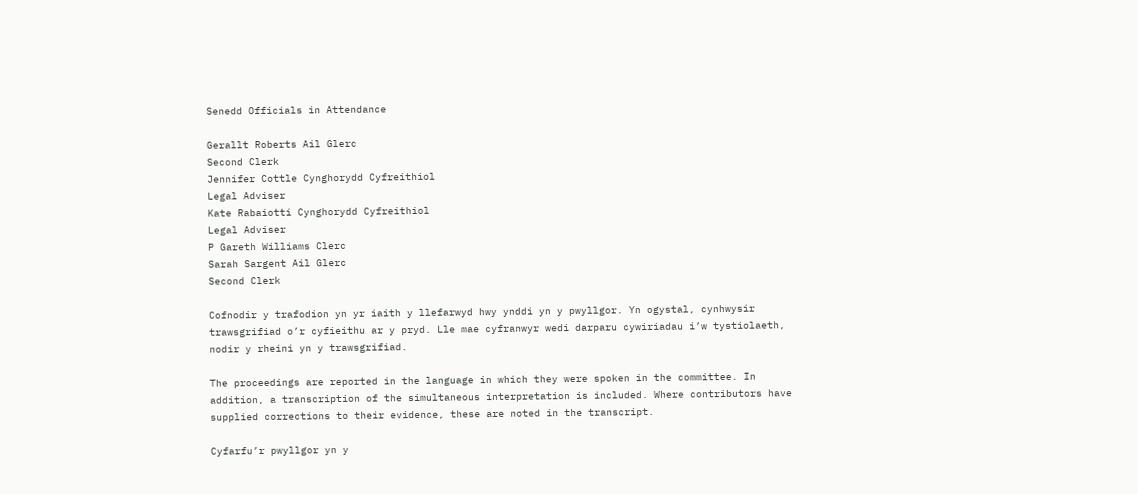Senedd Officials in Attendance

Gerallt Roberts Ail Glerc
Second Clerk
Jennifer Cottle Cynghorydd Cyfreithiol
Legal Adviser
Kate Rabaiotti Cynghorydd Cyfreithiol
Legal Adviser
P Gareth Williams Clerc
Sarah Sargent Ail Glerc
Second Clerk

Cofnodir y trafodion yn yr iaith y llefarwyd hwy ynddi yn y pwyllgor. Yn ogystal, cynhwysir trawsgrifiad o’r cyfieithu ar y pryd. Lle mae cyfranwyr wedi darparu cywiriadau i’w tystiolaeth, nodir y rheini yn y trawsgrifiad.

The proceedings are reported in the language in which they were spoken in the committee. In addition, a transcription of the simultaneous interpretation is included. Where contributors have supplied corrections to their evidence, these are noted in the transcript.

Cyfarfu’r pwyllgor yn y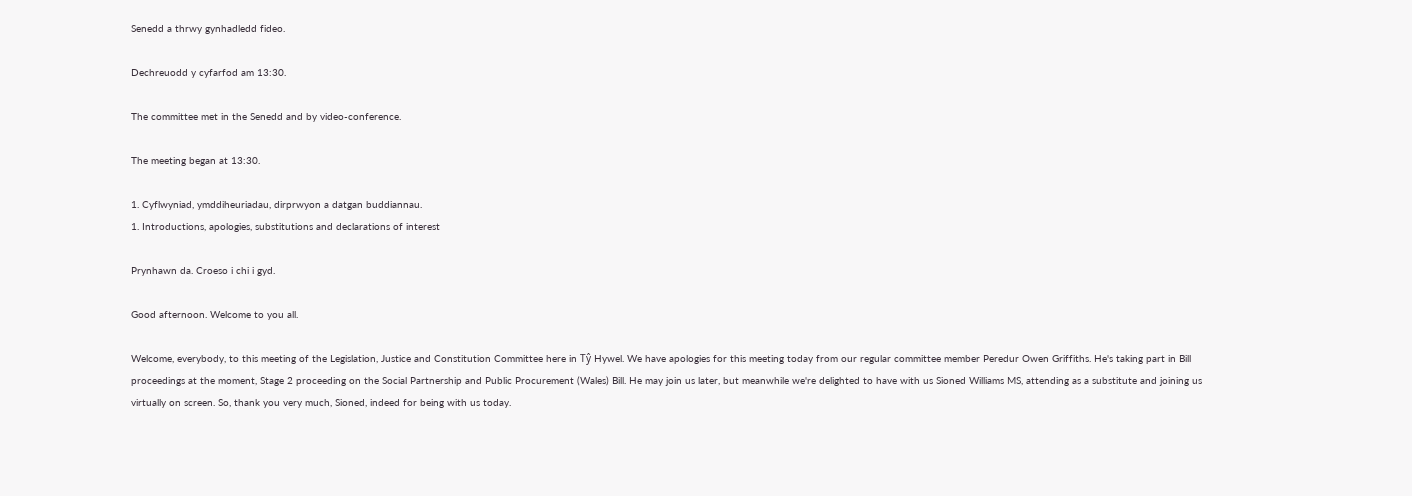Senedd a thrwy gynhadledd fideo.

Dechreuodd y cyfarfod am 13:30.

The committee met in the Senedd and by video-conference.

The meeting began at 13:30.

1. Cyflwyniad, ymddiheuriadau, dirprwyon a datgan buddiannau.
1. Introductions, apologies, substitutions and declarations of interest

Prynhawn da. Croeso i chi i gyd.

Good afternoon. Welcome to you all.

Welcome, everybody, to this meeting of the Legislation, Justice and Constitution Committee here in Tŷ Hywel. We have apologies for this meeting today from our regular committee member Peredur Owen Griffiths. He's taking part in Bill proceedings at the moment, Stage 2 proceeding on the Social Partnership and Public Procurement (Wales) Bill. He may join us later, but meanwhile we're delighted to have with us Sioned Williams MS, attending as a substitute and joining us virtually on screen. So, thank you very much, Sioned, indeed for being with us today.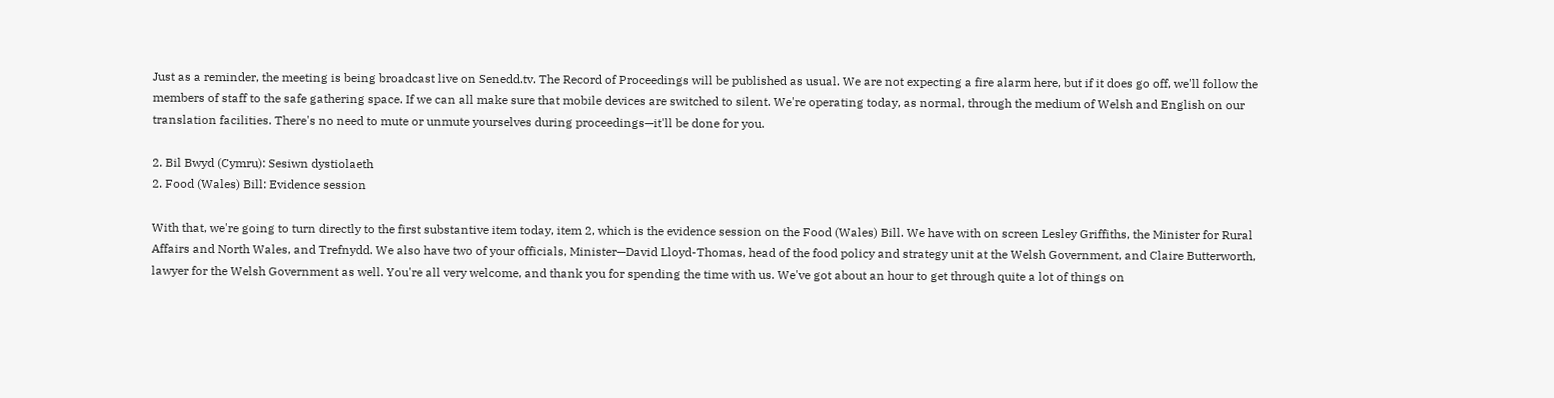Just as a reminder, the meeting is being broadcast live on Senedd.tv. The Record of Proceedings will be published as usual. We are not expecting a fire alarm here, but if it does go off, we'll follow the members of staff to the safe gathering space. If we can all make sure that mobile devices are switched to silent. We're operating today, as normal, through the medium of Welsh and English on our translation facilities. There's no need to mute or unmute yourselves during proceedings—it'll be done for you.

2. Bil Bwyd (Cymru): Sesiwn dystiolaeth
2. Food (Wales) Bill: Evidence session

With that, we're going to turn directly to the first substantive item today, item 2, which is the evidence session on the Food (Wales) Bill. We have with on screen Lesley Griffiths, the Minister for Rural Affairs and North Wales, and Trefnydd. We also have two of your officials, Minister—David Lloyd-Thomas, head of the food policy and strategy unit at the Welsh Government, and Claire Butterworth, lawyer for the Welsh Government as well. You're all very welcome, and thank you for spending the time with us. We've got about an hour to get through quite a lot of things on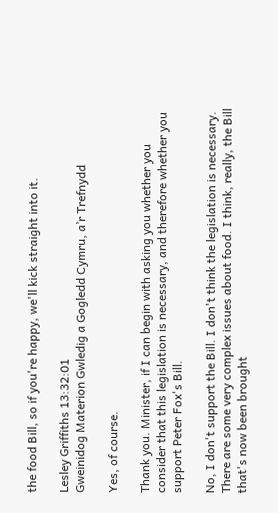the food Bill, so if you're happy, we'll kick straight into it.

Lesley Griffiths 13:32:01
Gweinidog Materion Gwledig a Gogledd Cymru, a’r Trefnydd

Yes, of course.

Thank you. Minister, if I can begin with asking you whether you consider that this legislation is necessary, and therefore whether you support Peter Fox's Bill.

No, I don't support the Bill. I don't think the legislation is necessary. There are some very complex issues about food. I think, really, the Bill that's now been brought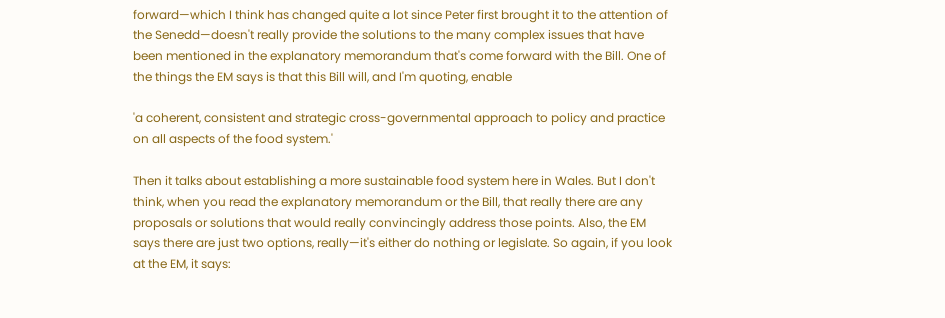forward—which I think has changed quite a lot since Peter first brought it to the attention of the Senedd—doesn't really provide the solutions to the many complex issues that have been mentioned in the explanatory memorandum that's come forward with the Bill. One of the things the EM says is that this Bill will, and I'm quoting, enable

'a coherent, consistent and strategic cross-governmental approach to policy and practice on all aspects of the food system.'

Then it talks about establishing a more sustainable food system here in Wales. But I don't think, when you read the explanatory memorandum or the Bill, that really there are any proposals or solutions that would really convincingly address those points. Also, the EM says there are just two options, really—it's either do nothing or legislate. So again, if you look at the EM, it says: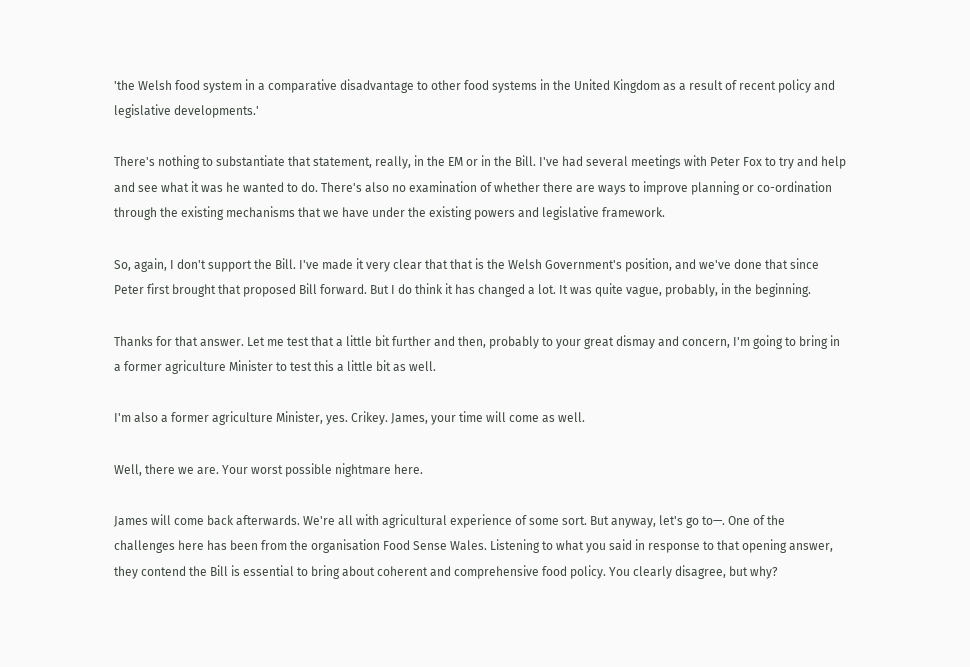'the Welsh food system in a comparative disadvantage to other food systems in the United Kingdom as a result of recent policy and legislative developments.'

There's nothing to substantiate that statement, really, in the EM or in the Bill. I've had several meetings with Peter Fox to try and help and see what it was he wanted to do. There's also no examination of whether there are ways to improve planning or co-ordination through the existing mechanisms that we have under the existing powers and legislative framework.

So, again, I don't support the Bill. I've made it very clear that that is the Welsh Government's position, and we've done that since Peter first brought that proposed Bill forward. But I do think it has changed a lot. It was quite vague, probably, in the beginning.

Thanks for that answer. Let me test that a little bit further and then, probably to your great dismay and concern, I'm going to bring in a former agriculture Minister to test this a little bit as well.

I'm also a former agriculture Minister, yes. Crikey. James, your time will come as well.

Well, there we are. Your worst possible nightmare here.

James will come back afterwards. We're all with agricultural experience of some sort. But anyway, let's go to—. One of the challenges here has been from the organisation Food Sense Wales. Listening to what you said in response to that opening answer, they contend the Bill is essential to bring about coherent and comprehensive food policy. You clearly disagree, but why?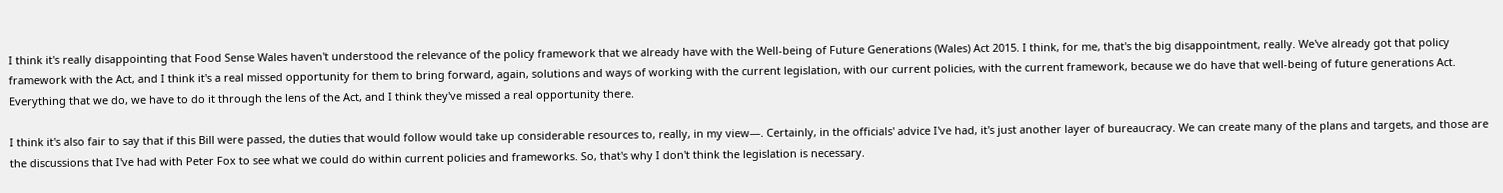I think it's really disappointing that Food Sense Wales haven't understood the relevance of the policy framework that we already have with the Well-being of Future Generations (Wales) Act 2015. I think, for me, that's the big disappointment, really. We've already got that policy framework with the Act, and I think it's a real missed opportunity for them to bring forward, again, solutions and ways of working with the current legislation, with our current policies, with the current framework, because we do have that well-being of future generations Act. Everything that we do, we have to do it through the lens of the Act, and I think they've missed a real opportunity there.

I think it's also fair to say that if this Bill were passed, the duties that would follow would take up considerable resources to, really, in my view—. Certainly, in the officials' advice I've had, it's just another layer of bureaucracy. We can create many of the plans and targets, and those are the discussions that I've had with Peter Fox to see what we could do within current policies and frameworks. So, that's why I don't think the legislation is necessary.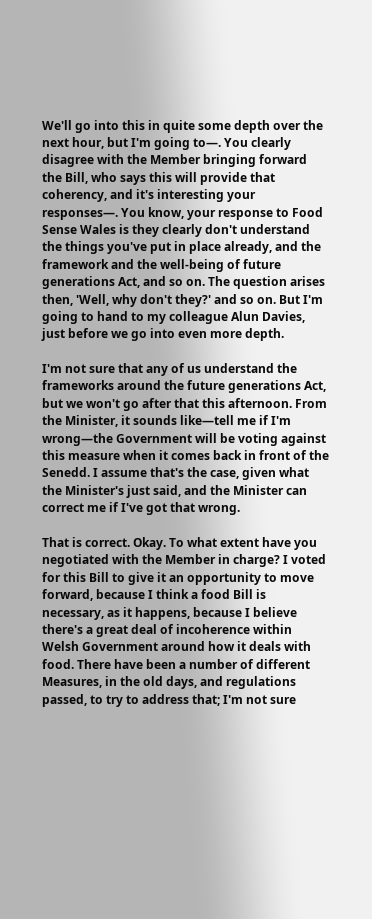We'll go into this in quite some depth over the next hour, but I'm going to—. You clearly disagree with the Member bringing forward the Bill, who says this will provide that coherency, and it's interesting your responses—. You know, your response to Food Sense Wales is they clearly don't understand the things you've put in place already, and the framework and the well-being of future generations Act, and so on. The question arises then, 'Well, why don't they?' and so on. But I'm going to hand to my colleague Alun Davies, just before we go into even more depth.

I'm not sure that any of us understand the frameworks around the future generations Act, but we won't go after that this afternoon. From the Minister, it sounds like—tell me if I'm wrong—the Government will be voting against this measure when it comes back in front of the Senedd. I assume that's the case, given what the Minister's just said, and the Minister can correct me if I've got that wrong.

That is correct. Okay. To what extent have you negotiated with the Member in charge? I voted for this Bill to give it an opportunity to move forward, because I think a food Bill is necessary, as it happens, because I believe there's a great deal of incoherence within Welsh Government around how it deals with food. There have been a number of different Measures, in the old days, and regulations passed, to try to address that; I'm not sure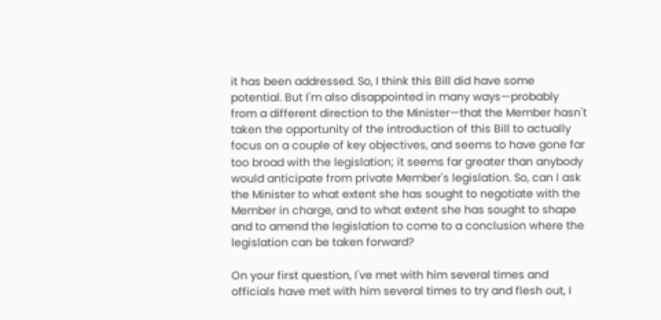it has been addressed. So, I think this Bill did have some potential. But I'm also disappointed in many ways—probably from a different direction to the Minister—that the Member hasn't taken the opportunity of the introduction of this Bill to actually focus on a couple of key objectives, and seems to have gone far too broad with the legislation; it seems far greater than anybody would anticipate from private Member's legislation. So, can I ask the Minister to what extent she has sought to negotiate with the Member in charge, and to what extent she has sought to shape and to amend the legislation to come to a conclusion where the legislation can be taken forward?

On your first question, I've met with him several times and officials have met with him several times to try and flesh out, I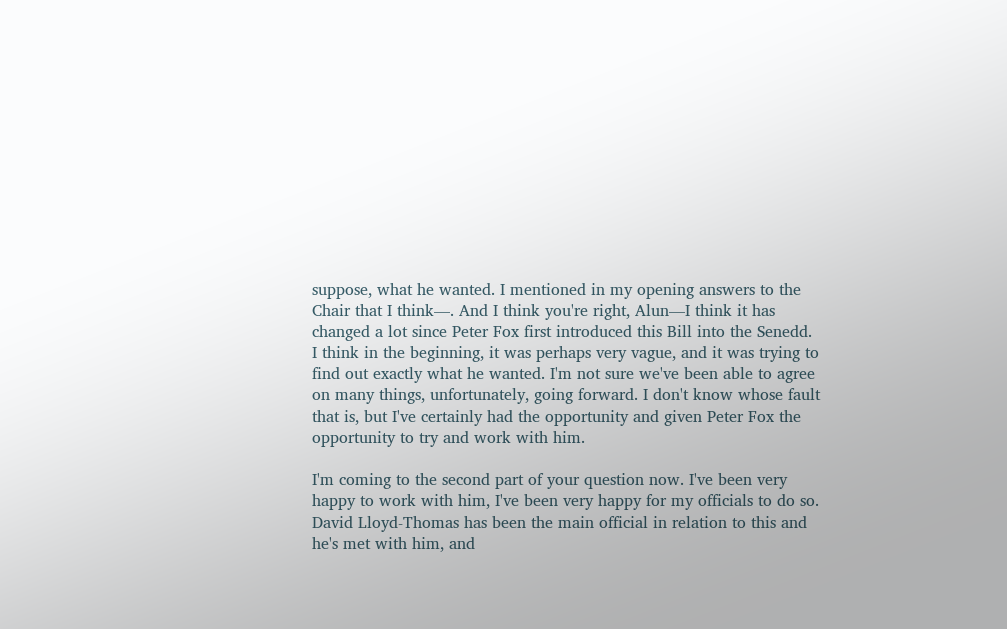suppose, what he wanted. I mentioned in my opening answers to the Chair that I think—. And I think you're right, Alun—I think it has changed a lot since Peter Fox first introduced this Bill into the Senedd. I think in the beginning, it was perhaps very vague, and it was trying to find out exactly what he wanted. I'm not sure we've been able to agree on many things, unfortunately, going forward. I don't know whose fault that is, but I've certainly had the opportunity and given Peter Fox the opportunity to try and work with him.

I'm coming to the second part of your question now. I've been very happy to work with him, I've been very happy for my officials to do so. David Lloyd-Thomas has been the main official in relation to this and he's met with him, and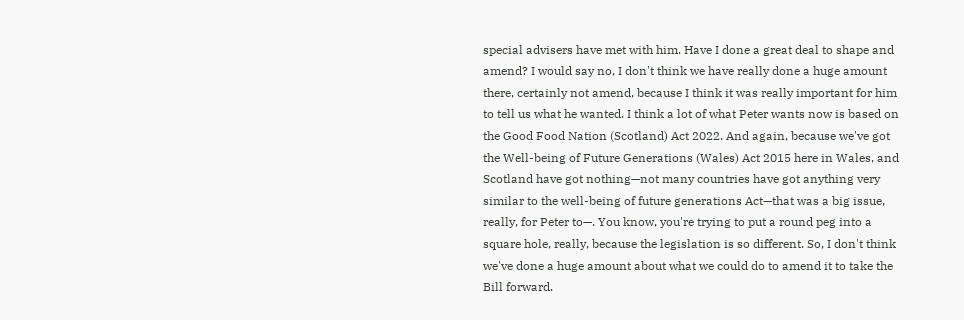special advisers have met with him. Have I done a great deal to shape and amend? I would say no, I don't think we have really done a huge amount there, certainly not amend, because I think it was really important for him to tell us what he wanted. I think a lot of what Peter wants now is based on the Good Food Nation (Scotland) Act 2022. And again, because we've got the Well-being of Future Generations (Wales) Act 2015 here in Wales, and Scotland have got nothing—not many countries have got anything very similar to the well-being of future generations Act—that was a big issue, really, for Peter to—. You know, you're trying to put a round peg into a square hole, really, because the legislation is so different. So, I don't think we've done a huge amount about what we could do to amend it to take the Bill forward.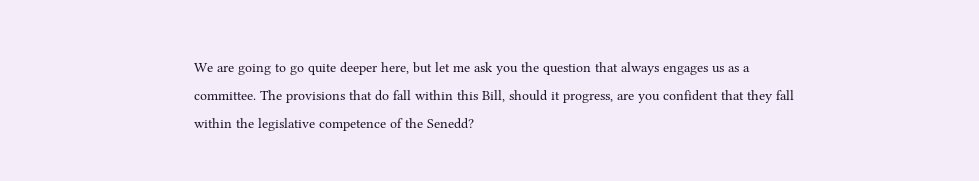We are going to go quite deeper here, but let me ask you the question that always engages us as a committee. The provisions that do fall within this Bill, should it progress, are you confident that they fall within the legislative competence of the Senedd?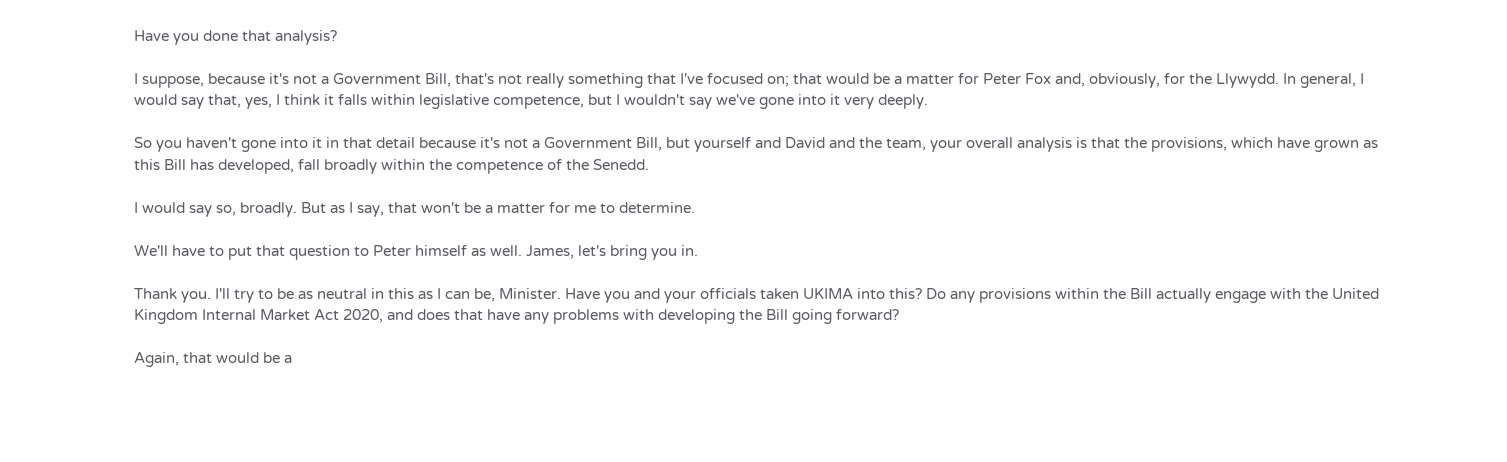Have you done that analysis?

I suppose, because it's not a Government Bill, that's not really something that I've focused on; that would be a matter for Peter Fox and, obviously, for the Llywydd. In general, I would say that, yes, I think it falls within legislative competence, but I wouldn't say we've gone into it very deeply.

So you haven't gone into it in that detail because it's not a Government Bill, but yourself and David and the team, your overall analysis is that the provisions, which have grown as this Bill has developed, fall broadly within the competence of the Senedd.

I would say so, broadly. But as I say, that won't be a matter for me to determine.

We'll have to put that question to Peter himself as well. James, let's bring you in.

Thank you. I'll try to be as neutral in this as I can be, Minister. Have you and your officials taken UKIMA into this? Do any provisions within the Bill actually engage with the United Kingdom Internal Market Act 2020, and does that have any problems with developing the Bill going forward?

Again, that would be a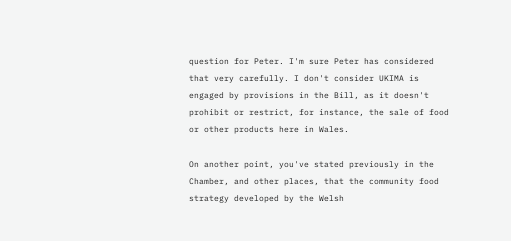question for Peter. I'm sure Peter has considered that very carefully. I don't consider UKIMA is engaged by provisions in the Bill, as it doesn't prohibit or restrict, for instance, the sale of food or other products here in Wales.

On another point, you've stated previously in the Chamber, and other places, that the community food strategy developed by the Welsh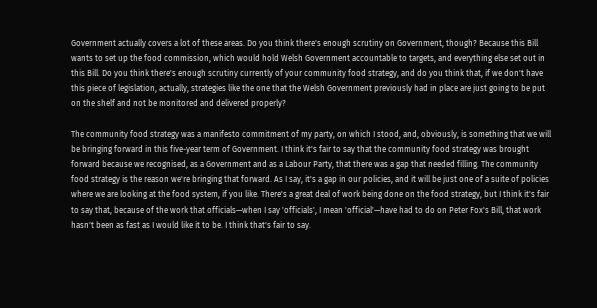Government actually covers a lot of these areas. Do you think there's enough scrutiny on Government, though? Because this Bill wants to set up the food commission, which would hold Welsh Government accountable to targets, and everything else set out in this Bill. Do you think there's enough scrutiny currently of your community food strategy, and do you think that, if we don't have this piece of legislation, actually, strategies like the one that the Welsh Government previously had in place are just going to be put on the shelf and not be monitored and delivered properly?

The community food strategy was a manifesto commitment of my party, on which I stood, and, obviously, is something that we will be bringing forward in this five-year term of Government. I think it's fair to say that the community food strategy was brought forward because we recognised, as a Government and as a Labour Party, that there was a gap that needed filling. The community food strategy is the reason we're bringing that forward. As I say, it's a gap in our policies, and it will be just one of a suite of policies where we are looking at the food system, if you like. There's a great deal of work being done on the food strategy, but I think it's fair to say that, because of the work that officials—when I say 'officials', I mean 'official'—have had to do on Peter Fox's Bill, that work hasn't been as fast as I would like it to be. I think that's fair to say.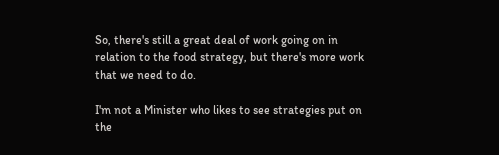So, there's still a great deal of work going on in relation to the food strategy, but there's more work that we need to do.

I'm not a Minister who likes to see strategies put on the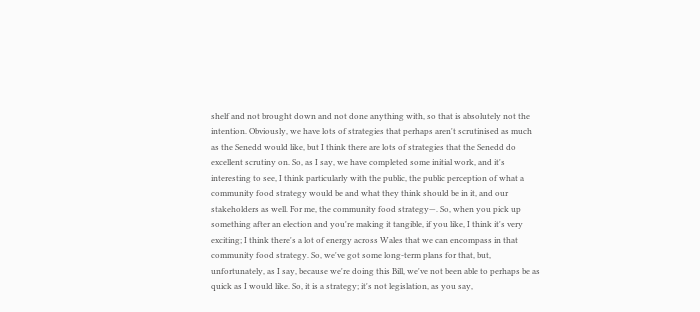shelf and not brought down and not done anything with, so that is absolutely not the intention. Obviously, we have lots of strategies that perhaps aren't scrutinised as much as the Senedd would like, but I think there are lots of strategies that the Senedd do excellent scrutiny on. So, as I say, we have completed some initial work, and it's interesting to see, I think particularly with the public, the public perception of what a community food strategy would be and what they think should be in it, and our stakeholders as well. For me, the community food strategy—. So, when you pick up something after an election and you're making it tangible, if you like, I think it's very exciting; I think there's a lot of energy across Wales that we can encompass in that community food strategy. So, we've got some long-term plans for that, but, unfortunately, as I say, because we're doing this Bill, we've not been able to perhaps be as quick as I would like. So, it is a strategy; it's not legislation, as you say,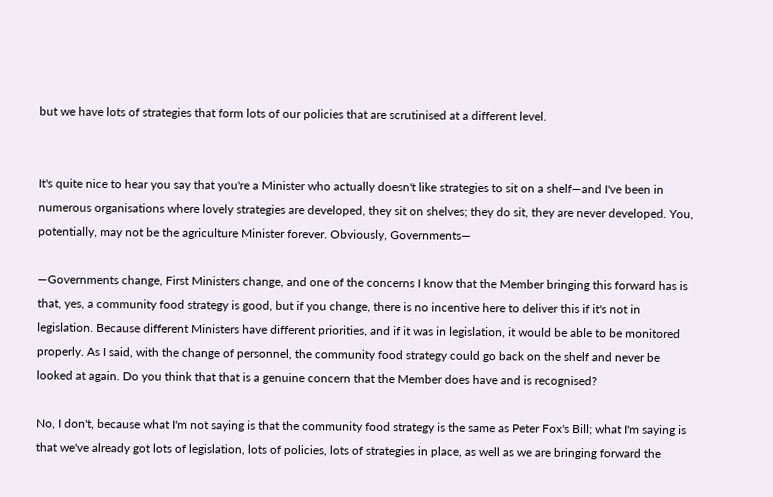but we have lots of strategies that form lots of our policies that are scrutinised at a different level.


It's quite nice to hear you say that you're a Minister who actually doesn't like strategies to sit on a shelf—and I've been in numerous organisations where lovely strategies are developed, they sit on shelves; they do sit, they are never developed. You, potentially, may not be the agriculture Minister forever. Obviously, Governments—

—Governments change, First Ministers change, and one of the concerns I know that the Member bringing this forward has is that, yes, a community food strategy is good, but if you change, there is no incentive here to deliver this if it's not in legislation. Because different Ministers have different priorities, and if it was in legislation, it would be able to be monitored properly. As I said, with the change of personnel, the community food strategy could go back on the shelf and never be looked at again. Do you think that that is a genuine concern that the Member does have and is recognised?

No, I don't, because what I'm not saying is that the community food strategy is the same as Peter Fox's Bill; what I'm saying is that we've already got lots of legislation, lots of policies, lots of strategies in place, as well as we are bringing forward the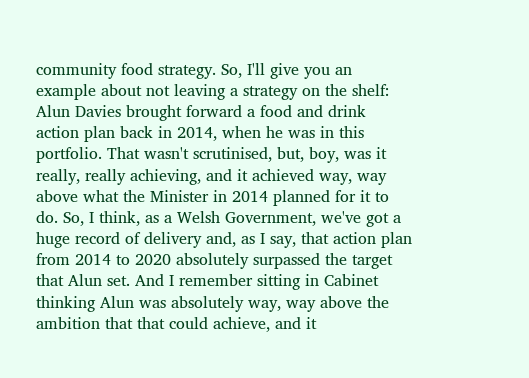community food strategy. So, I'll give you an example about not leaving a strategy on the shelf: Alun Davies brought forward a food and drink action plan back in 2014, when he was in this portfolio. That wasn't scrutinised, but, boy, was it really, really achieving, and it achieved way, way above what the Minister in 2014 planned for it to do. So, I think, as a Welsh Government, we've got a huge record of delivery and, as I say, that action plan from 2014 to 2020 absolutely surpassed the target that Alun set. And I remember sitting in Cabinet thinking Alun was absolutely way, way above the ambition that that could achieve, and it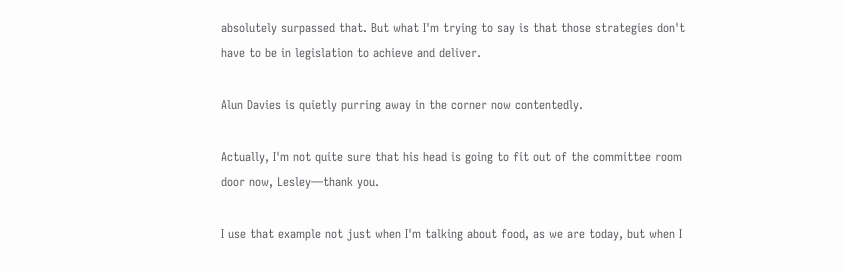absolutely surpassed that. But what I'm trying to say is that those strategies don't have to be in legislation to achieve and deliver.

Alun Davies is quietly purring away in the corner now contentedly.

Actually, I'm not quite sure that his head is going to fit out of the committee room door now, Lesley—thank you.

I use that example not just when I'm talking about food, as we are today, but when I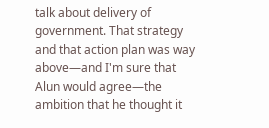talk about delivery of government. That strategy and that action plan was way above—and I'm sure that Alun would agree—the ambition that he thought it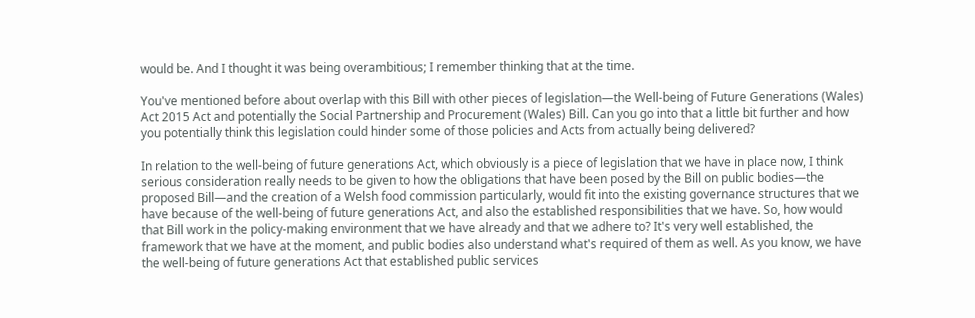would be. And I thought it was being overambitious; I remember thinking that at the time.

You've mentioned before about overlap with this Bill with other pieces of legislation—the Well-being of Future Generations (Wales) Act 2015 Act and potentially the Social Partnership and Procurement (Wales) Bill. Can you go into that a little bit further and how you potentially think this legislation could hinder some of those policies and Acts from actually being delivered?

In relation to the well-being of future generations Act, which obviously is a piece of legislation that we have in place now, I think serious consideration really needs to be given to how the obligations that have been posed by the Bill on public bodies—the proposed Bill—and the creation of a Welsh food commission particularly, would fit into the existing governance structures that we have because of the well-being of future generations Act, and also the established responsibilities that we have. So, how would that Bill work in the policy-making environment that we have already and that we adhere to? It's very well established, the framework that we have at the moment, and public bodies also understand what's required of them as well. As you know, we have the well-being of future generations Act that established public services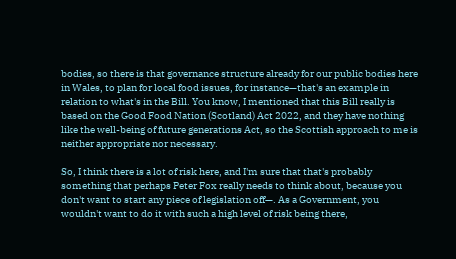bodies, so there is that governance structure already for our public bodies here in Wales, to plan for local food issues, for instance—that's an example in relation to what's in the Bill. You know, I mentioned that this Bill really is based on the Good Food Nation (Scotland) Act 2022, and they have nothing like the well-being of future generations Act, so the Scottish approach to me is neither appropriate nor necessary.

So, I think there is a lot of risk here, and I'm sure that that's probably something that perhaps Peter Fox really needs to think about, because you don't want to start any piece of legislation off—. As a Government, you wouldn't want to do it with such a high level of risk being there,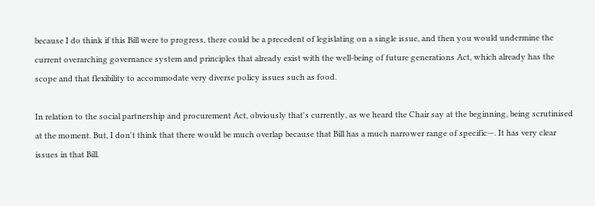because I do think if this Bill were to progress, there could be a precedent of legislating on a single issue, and then you would undermine the current overarching governance system and principles that already exist with the well-being of future generations Act, which already has the scope and that flexibility to accommodate very diverse policy issues such as food.

In relation to the social partnership and procurement Act, obviously that's currently, as we heard the Chair say at the beginning, being scrutinised at the moment. But, I don't think that there would be much overlap because that Bill has a much narrower range of specific—. It has very clear issues in that Bill.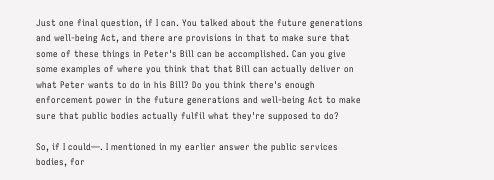Just one final question, if I can. You talked about the future generations and well-being Act, and there are provisions in that to make sure that some of these things in Peter's Bill can be accomplished. Can you give some examples of where you think that that Bill can actually deliver on what Peter wants to do in his Bill? Do you think there's enough enforcement power in the future generations and well-being Act to make sure that public bodies actually fulfil what they're supposed to do?

So, if I could—. I mentioned in my earlier answer the public services bodies, for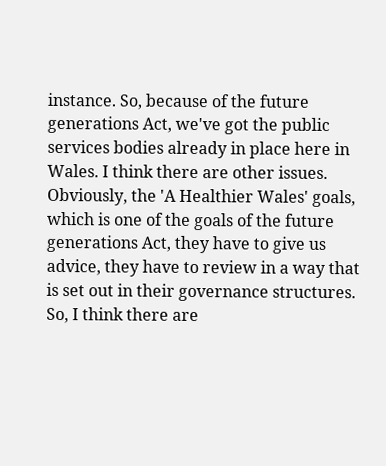instance. So, because of the future generations Act, we've got the public services bodies already in place here in Wales. I think there are other issues. Obviously, the 'A Healthier Wales' goals, which is one of the goals of the future generations Act, they have to give us advice, they have to review in a way that is set out in their governance structures. So, I think there are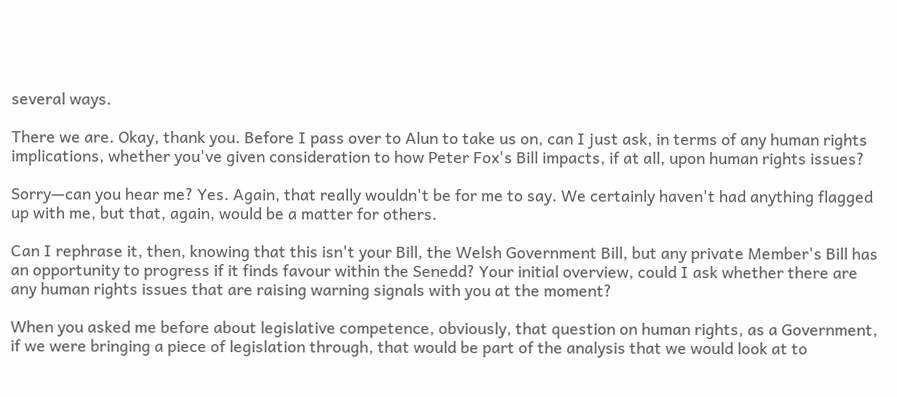several ways.

There we are. Okay, thank you. Before I pass over to Alun to take us on, can I just ask, in terms of any human rights implications, whether you've given consideration to how Peter Fox's Bill impacts, if at all, upon human rights issues?

Sorry—can you hear me? Yes. Again, that really wouldn't be for me to say. We certainly haven't had anything flagged up with me, but that, again, would be a matter for others.

Can I rephrase it, then, knowing that this isn't your Bill, the Welsh Government Bill, but any private Member's Bill has an opportunity to progress if it finds favour within the Senedd? Your initial overview, could I ask whether there are any human rights issues that are raising warning signals with you at the moment?

When you asked me before about legislative competence, obviously, that question on human rights, as a Government, if we were bringing a piece of legislation through, that would be part of the analysis that we would look at to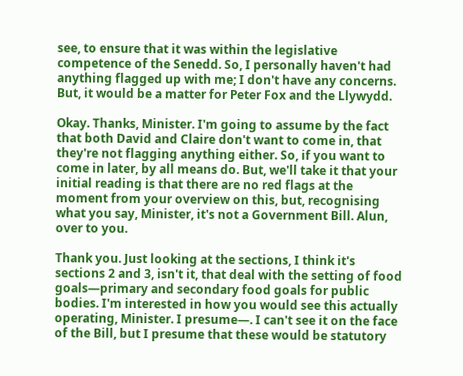see, to ensure that it was within the legislative competence of the Senedd. So, I personally haven't had anything flagged up with me; I don't have any concerns. But, it would be a matter for Peter Fox and the Llywydd.

Okay. Thanks, Minister. I'm going to assume by the fact that both David and Claire don't want to come in, that they're not flagging anything either. So, if you want to come in later, by all means do. But, we'll take it that your initial reading is that there are no red flags at the moment from your overview on this, but, recognising what you say, Minister, it's not a Government Bill. Alun, over to you.

Thank you. Just looking at the sections, I think it's sections 2 and 3, isn't it, that deal with the setting of food goals—primary and secondary food goals for public bodies. I'm interested in how you would see this actually operating, Minister. I presume—. I can't see it on the face of the Bill, but I presume that these would be statutory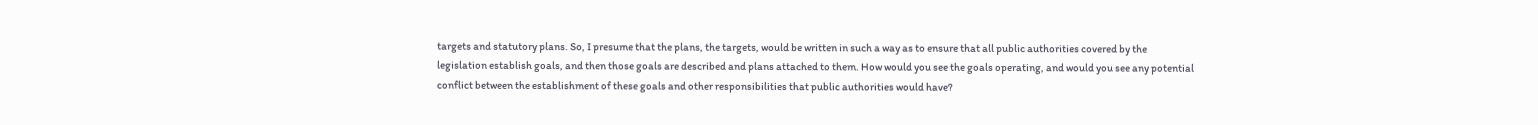targets and statutory plans. So, I presume that the plans, the targets, would be written in such a way as to ensure that all public authorities covered by the legislation establish goals, and then those goals are described and plans attached to them. How would you see the goals operating, and would you see any potential conflict between the establishment of these goals and other responsibilities that public authorities would have?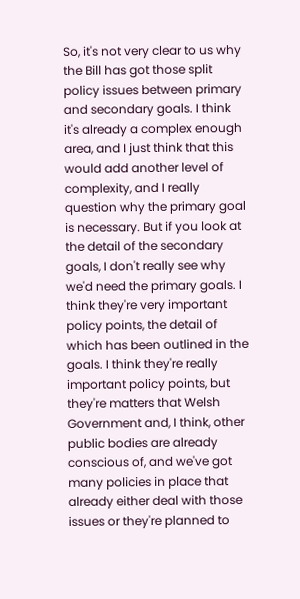So, it's not very clear to us why the Bill has got those split policy issues between primary and secondary goals. I think it's already a complex enough area, and I just think that this would add another level of complexity, and I really question why the primary goal is necessary. But if you look at the detail of the secondary goals, I don't really see why we'd need the primary goals. I think they're very important policy points, the detail of which has been outlined in the goals. I think they're really important policy points, but they're matters that Welsh Government and, I think, other public bodies are already conscious of, and we've got many policies in place that already either deal with those issues or they're planned to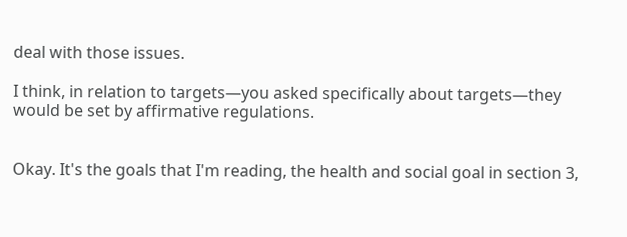deal with those issues.

I think, in relation to targets—you asked specifically about targets—they would be set by affirmative regulations.


Okay. It's the goals that I'm reading, the health and social goal in section 3,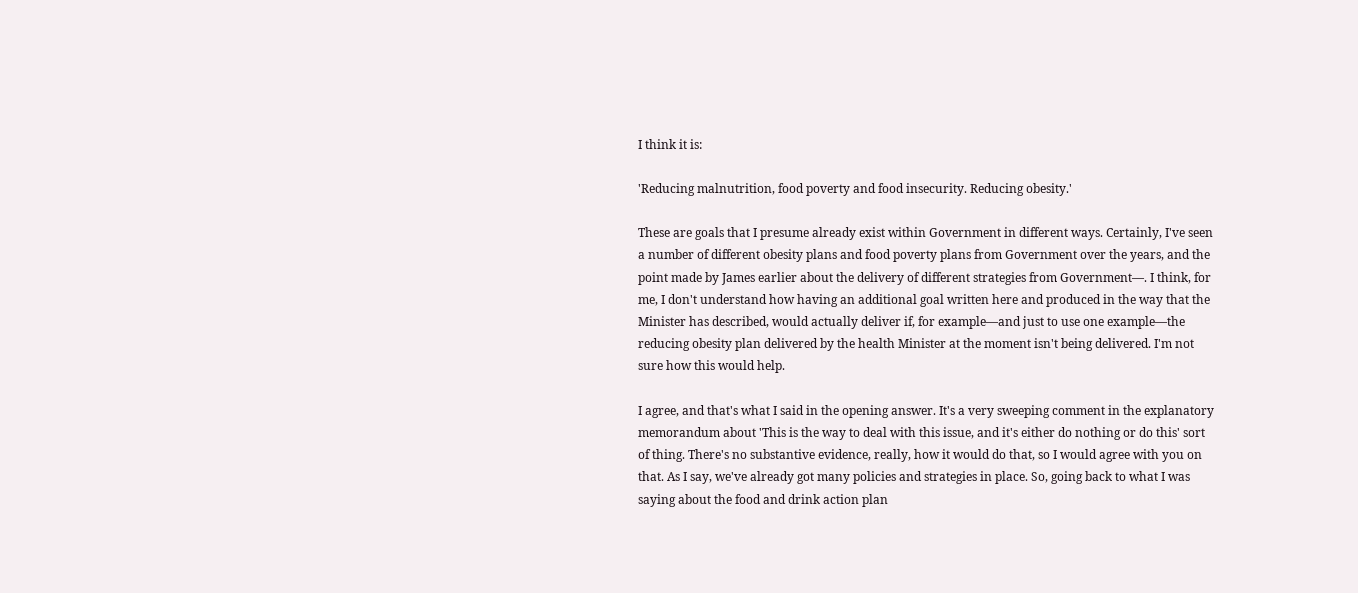I think it is:

'Reducing malnutrition, food poverty and food insecurity. Reducing obesity.'

These are goals that I presume already exist within Government in different ways. Certainly, I've seen a number of different obesity plans and food poverty plans from Government over the years, and the point made by James earlier about the delivery of different strategies from Government—. I think, for me, I don't understand how having an additional goal written here and produced in the way that the Minister has described, would actually deliver if, for example—and just to use one example—the reducing obesity plan delivered by the health Minister at the moment isn't being delivered. I'm not sure how this would help.

I agree, and that's what I said in the opening answer. It's a very sweeping comment in the explanatory memorandum about 'This is the way to deal with this issue, and it's either do nothing or do this' sort of thing. There's no substantive evidence, really, how it would do that, so I would agree with you on that. As I say, we've already got many policies and strategies in place. So, going back to what I was saying about the food and drink action plan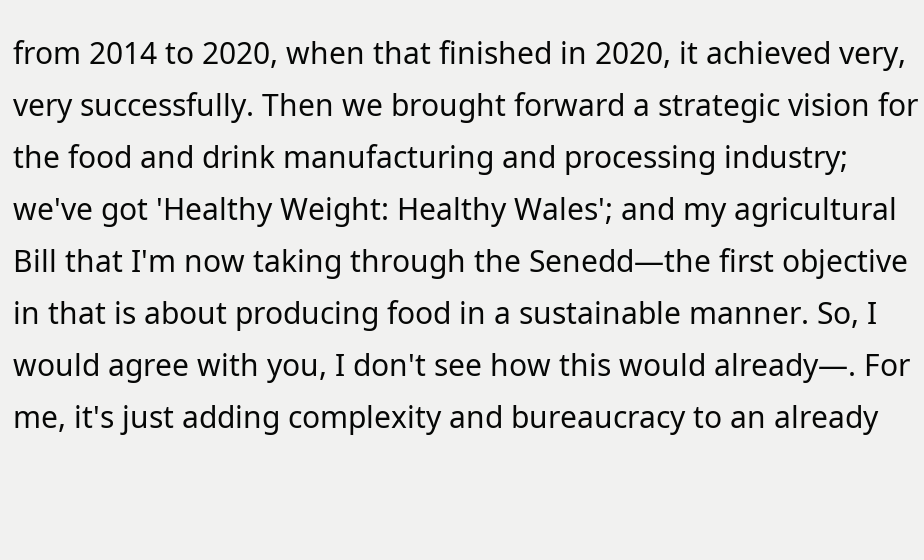from 2014 to 2020, when that finished in 2020, it achieved very, very successfully. Then we brought forward a strategic vision for the food and drink manufacturing and processing industry; we've got 'Healthy Weight: Healthy Wales'; and my agricultural Bill that I'm now taking through the Senedd—the first objective in that is about producing food in a sustainable manner. So, I would agree with you, I don't see how this would already—. For me, it's just adding complexity and bureaucracy to an already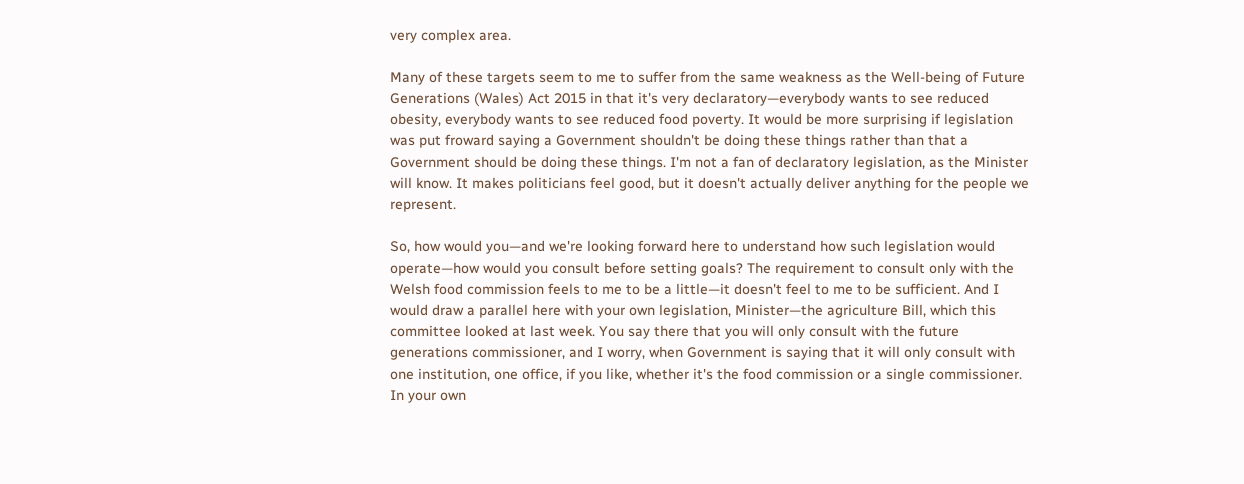very complex area.

Many of these targets seem to me to suffer from the same weakness as the Well-being of Future Generations (Wales) Act 2015 in that it's very declaratory—everybody wants to see reduced obesity, everybody wants to see reduced food poverty. It would be more surprising if legislation was put froward saying a Government shouldn't be doing these things rather than that a Government should be doing these things. I'm not a fan of declaratory legislation, as the Minister will know. It makes politicians feel good, but it doesn't actually deliver anything for the people we represent.

So, how would you—and we're looking forward here to understand how such legislation would operate—how would you consult before setting goals? The requirement to consult only with the Welsh food commission feels to me to be a little—it doesn't feel to me to be sufficient. And I would draw a parallel here with your own legislation, Minister—the agriculture Bill, which this committee looked at last week. You say there that you will only consult with the future generations commissioner, and I worry, when Government is saying that it will only consult with one institution, one office, if you like, whether it's the food commission or a single commissioner. In your own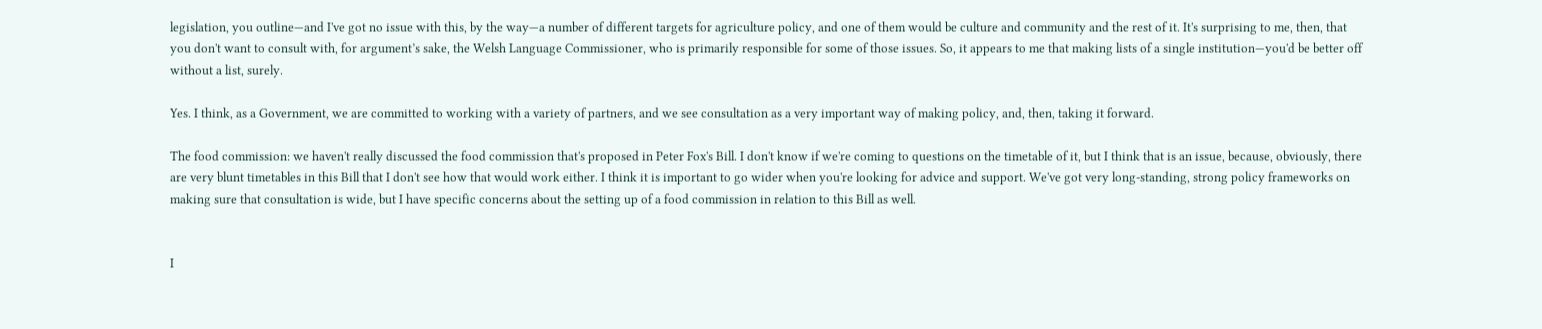legislation, you outline—and I've got no issue with this, by the way—a number of different targets for agriculture policy, and one of them would be culture and community and the rest of it. It's surprising to me, then, that you don't want to consult with, for argument’s sake, the Welsh Language Commissioner, who is primarily responsible for some of those issues. So, it appears to me that making lists of a single institution—you'd be better off without a list, surely.

Yes. I think, as a Government, we are committed to working with a variety of partners, and we see consultation as a very important way of making policy, and, then, taking it forward.

The food commission: we haven't really discussed the food commission that's proposed in Peter Fox's Bill. I don't know if we're coming to questions on the timetable of it, but I think that is an issue, because, obviously, there are very blunt timetables in this Bill that I don't see how that would work either. I think it is important to go wider when you're looking for advice and support. We've got very long-standing, strong policy frameworks on making sure that consultation is wide, but I have specific concerns about the setting up of a food commission in relation to this Bill as well.


I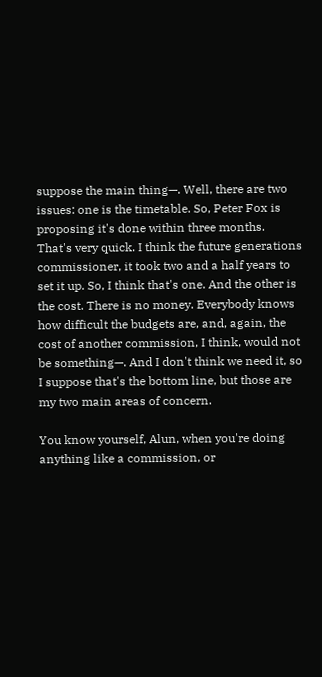suppose the main thing—. Well, there are two issues: one is the timetable. So, Peter Fox is proposing it's done within three months. That's very quick. I think the future generations commissioner, it took two and a half years to set it up. So, I think that's one. And the other is the cost. There is no money. Everybody knows how difficult the budgets are, and, again, the cost of another commission, I think, would not be something—. And I don't think we need it, so I suppose that's the bottom line, but those are my two main areas of concern.

You know yourself, Alun, when you're doing anything like a commission, or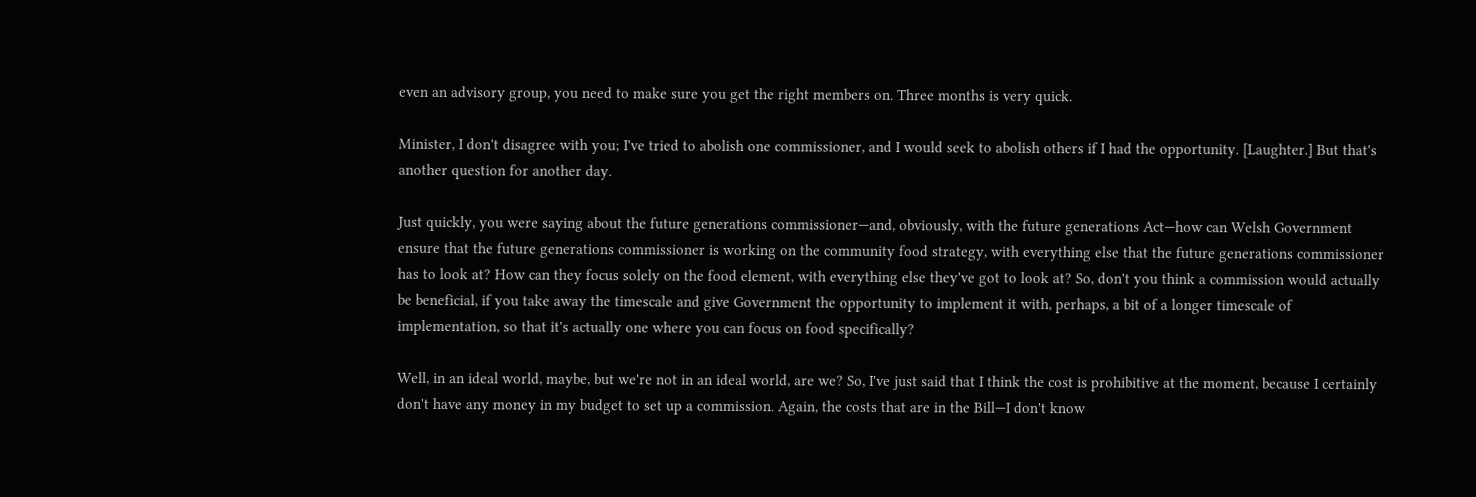even an advisory group, you need to make sure you get the right members on. Three months is very quick.

Minister, I don't disagree with you; I've tried to abolish one commissioner, and I would seek to abolish others if I had the opportunity. [Laughter.] But that's another question for another day.

Just quickly, you were saying about the future generations commissioner—and, obviously, with the future generations Act—how can Welsh Government ensure that the future generations commissioner is working on the community food strategy, with everything else that the future generations commissioner has to look at? How can they focus solely on the food element, with everything else they've got to look at? So, don't you think a commission would actually be beneficial, if you take away the timescale and give Government the opportunity to implement it with, perhaps, a bit of a longer timescale of implementation, so that it's actually one where you can focus on food specifically?

Well, in an ideal world, maybe, but we're not in an ideal world, are we? So, I've just said that I think the cost is prohibitive at the moment, because I certainly don't have any money in my budget to set up a commission. Again, the costs that are in the Bill—I don't know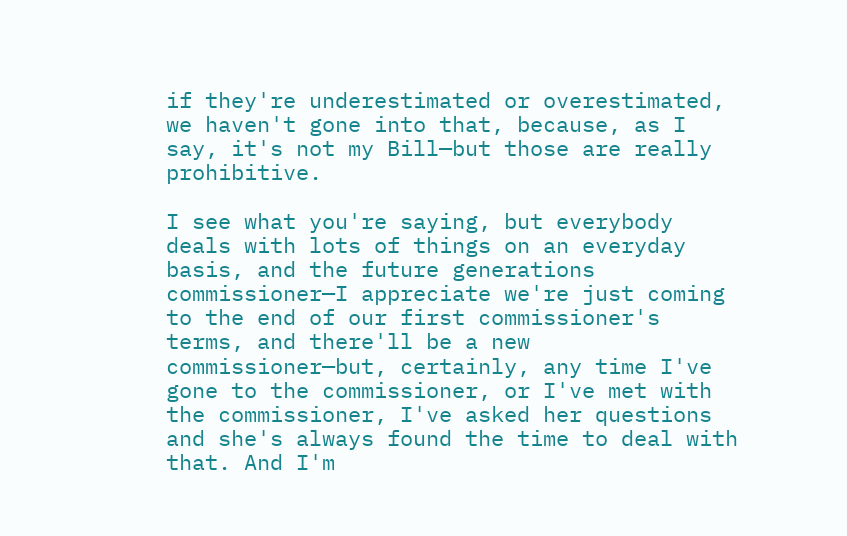if they're underestimated or overestimated, we haven't gone into that, because, as I say, it's not my Bill—but those are really prohibitive.

I see what you're saying, but everybody deals with lots of things on an everyday basis, and the future generations commissioner—I appreciate we're just coming to the end of our first commissioner's terms, and there'll be a new commissioner—but, certainly, any time I've gone to the commissioner, or I've met with the commissioner, I've asked her questions and she's always found the time to deal with that. And I'm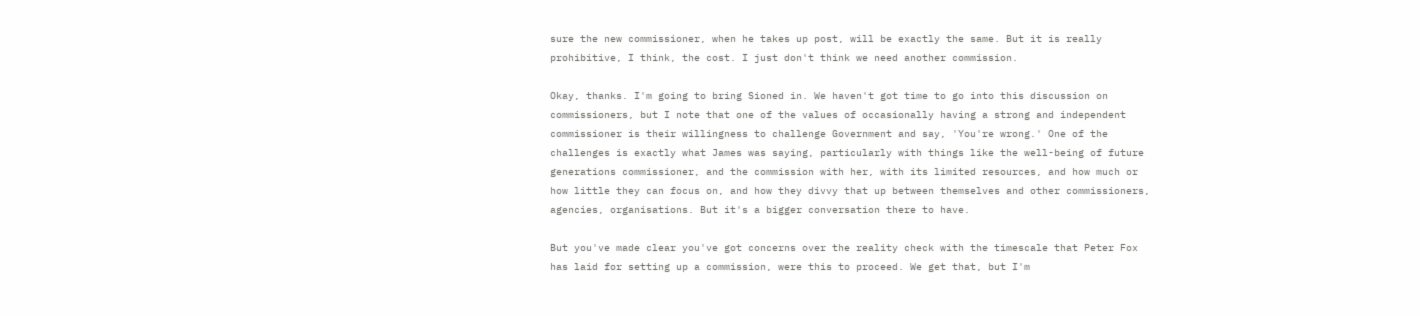sure the new commissioner, when he takes up post, will be exactly the same. But it is really prohibitive, I think, the cost. I just don't think we need another commission.

Okay, thanks. I'm going to bring Sioned in. We haven't got time to go into this discussion on commissioners, but I note that one of the values of occasionally having a strong and independent commissioner is their willingness to challenge Government and say, 'You're wrong.' One of the challenges is exactly what James was saying, particularly with things like the well-being of future generations commissioner, and the commission with her, with its limited resources, and how much or how little they can focus on, and how they divvy that up between themselves and other commissioners, agencies, organisations. But it's a bigger conversation there to have.

But you've made clear you've got concerns over the reality check with the timescale that Peter Fox has laid for setting up a commission, were this to proceed. We get that, but I'm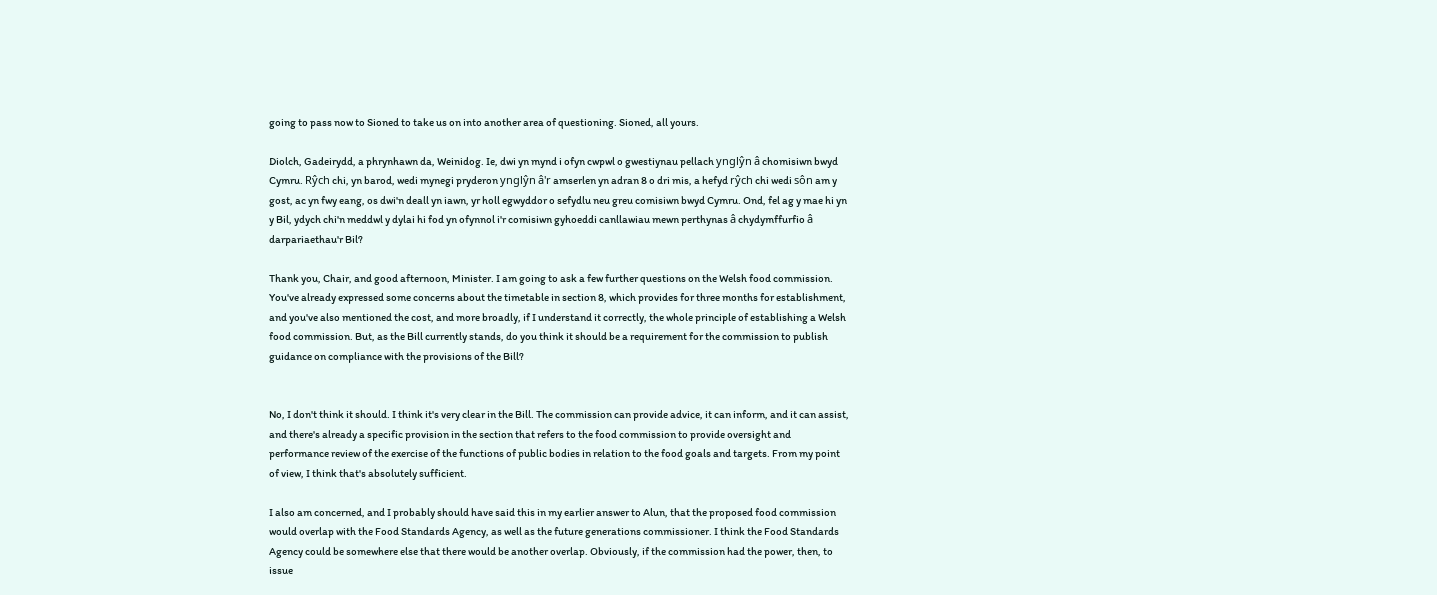going to pass now to Sioned to take us on into another area of questioning. Sioned, all yours.

Diolch, Gadeirydd, a phrynhawn da, Weinidog. Ie, dwi yn mynd i ofyn cwpwl o gwestiynau pellach ynglŷn â chomisiwn bwyd Cymru. Rŷch chi, yn barod, wedi mynegi pryderon ynglŷn â'r amserlen yn adran 8 o dri mis, a hefyd rŷch chi wedi sôn am y gost, ac yn fwy eang, os dwi'n deall yn iawn, yr holl egwyddor o sefydlu neu greu comisiwn bwyd Cymru. Ond, fel ag y mae hi yn y Bil, ydych chi'n meddwl y dylai hi fod yn ofynnol i'r comisiwn gyhoeddi canllawiau mewn perthynas â chydymffurfio â darpariaethau'r Bil?

Thank you, Chair, and good afternoon, Minister. I am going to ask a few further questions on the Welsh food commission. You've already expressed some concerns about the timetable in section 8, which provides for three months for establishment, and you've also mentioned the cost, and more broadly, if I understand it correctly, the whole principle of establishing a Welsh food commission. But, as the Bill currently stands, do you think it should be a requirement for the commission to publish guidance on compliance with the provisions of the Bill?


No, I don't think it should. I think it's very clear in the Bill. The commission can provide advice, it can inform, and it can assist, and there's already a specific provision in the section that refers to the food commission to provide oversight and performance review of the exercise of the functions of public bodies in relation to the food goals and targets. From my point of view, I think that's absolutely sufficient.

I also am concerned, and I probably should have said this in my earlier answer to Alun, that the proposed food commission would overlap with the Food Standards Agency, as well as the future generations commissioner. I think the Food Standards Agency could be somewhere else that there would be another overlap. Obviously, if the commission had the power, then, to issue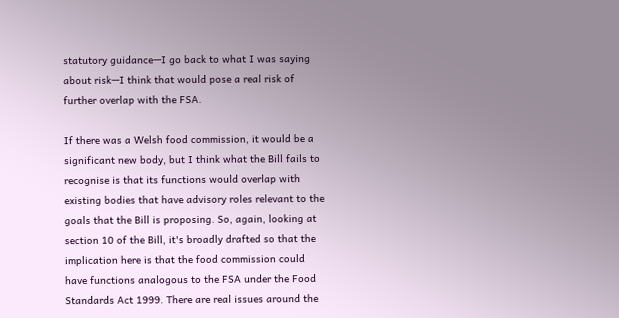statutory guidance—I go back to what I was saying about risk—I think that would pose a real risk of further overlap with the FSA.

If there was a Welsh food commission, it would be a significant new body, but I think what the Bill fails to recognise is that its functions would overlap with existing bodies that have advisory roles relevant to the goals that the Bill is proposing. So, again, looking at section 10 of the Bill, it's broadly drafted so that the implication here is that the food commission could have functions analogous to the FSA under the Food Standards Act 1999. There are real issues around the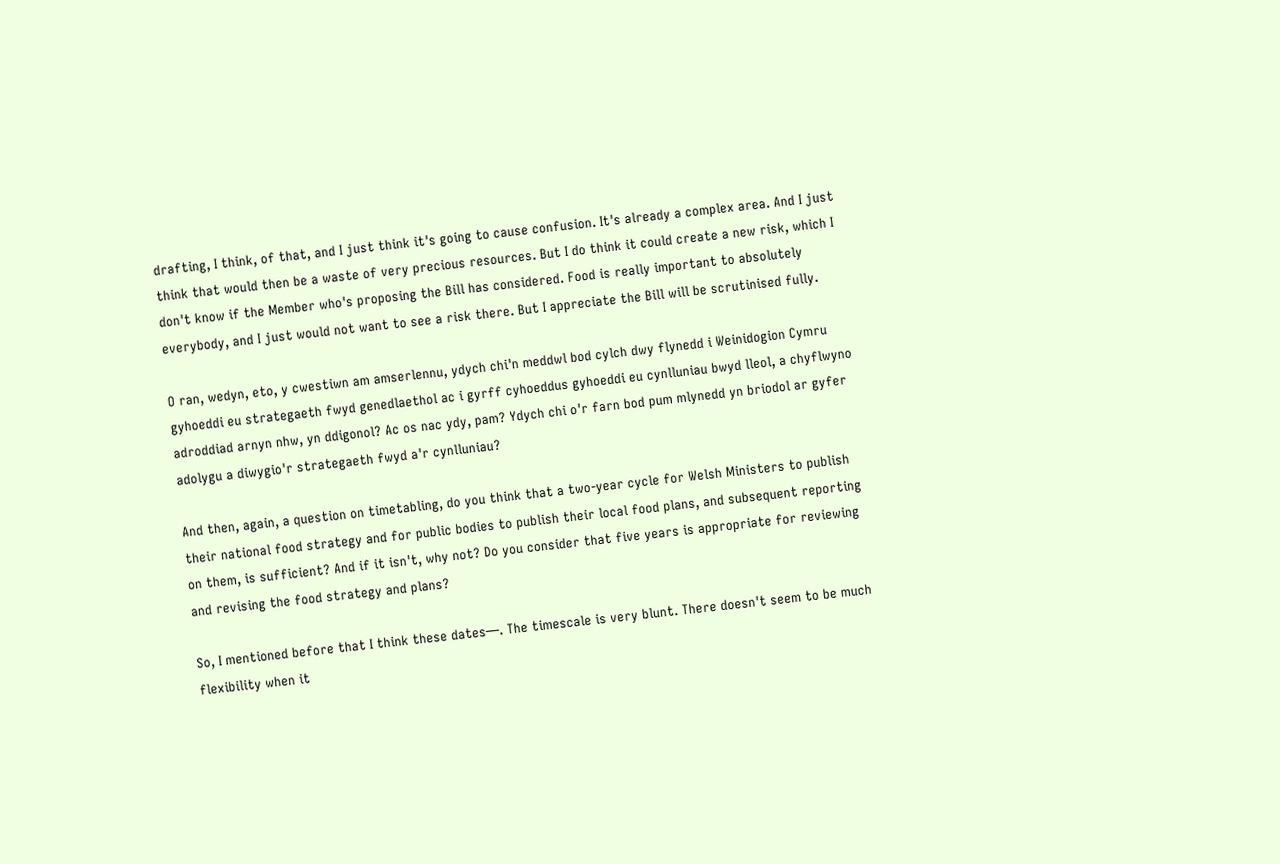drafting, I think, of that, and I just think it's going to cause confusion. It's already a complex area. And I just think that would then be a waste of very precious resources. But I do think it could create a new risk, which I don't know if the Member who's proposing the Bill has considered. Food is really important to absolutely everybody, and I just would not want to see a risk there. But I appreciate the Bill will be scrutinised fully.

O ran, wedyn, eto, y cwestiwn am amserlennu, ydych chi'n meddwl bod cylch dwy flynedd i Weinidogion Cymru gyhoeddi eu strategaeth fwyd genedlaethol ac i gyrff cyhoeddus gyhoeddi eu cynlluniau bwyd lleol, a chyflwyno adroddiad arnyn nhw, yn ddigonol? Ac os nac ydy, pam? Ydych chi o'r farn bod pum mlynedd yn briodol ar gyfer adolygu a diwygio'r strategaeth fwyd a'r cynlluniau?

And then, again, a question on timetabling, do you think that a two-year cycle for Welsh Ministers to publish their national food strategy and for public bodies to publish their local food plans, and subsequent reporting on them, is sufficient? And if it isn't, why not? Do you consider that five years is appropriate for reviewing and revising the food strategy and plans?

So, I mentioned before that I think these dates—. The timescale is very blunt. There doesn't seem to be much flexibility when it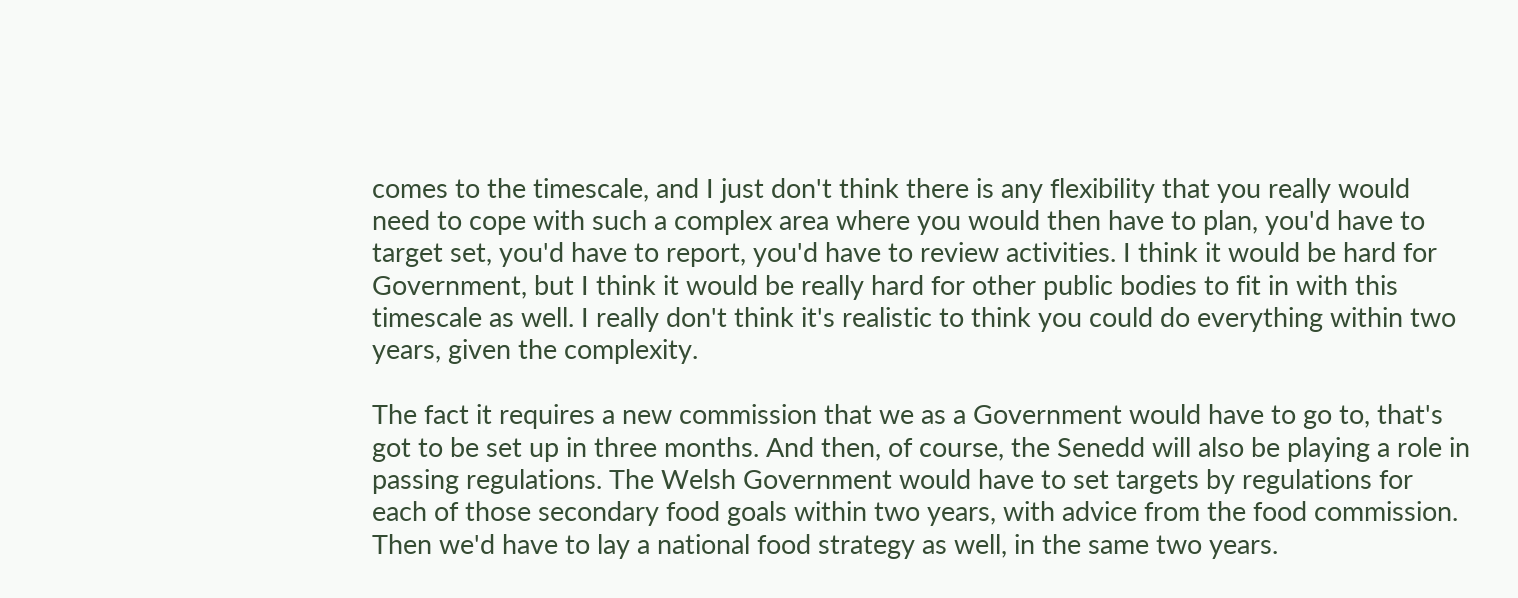comes to the timescale, and I just don't think there is any flexibility that you really would need to cope with such a complex area where you would then have to plan, you'd have to target set, you'd have to report, you'd have to review activities. I think it would be hard for Government, but I think it would be really hard for other public bodies to fit in with this timescale as well. I really don't think it's realistic to think you could do everything within two years, given the complexity.

The fact it requires a new commission that we as a Government would have to go to, that's got to be set up in three months. And then, of course, the Senedd will also be playing a role in passing regulations. The Welsh Government would have to set targets by regulations for each of those secondary food goals within two years, with advice from the food commission. Then we'd have to lay a national food strategy as well, in the same two years.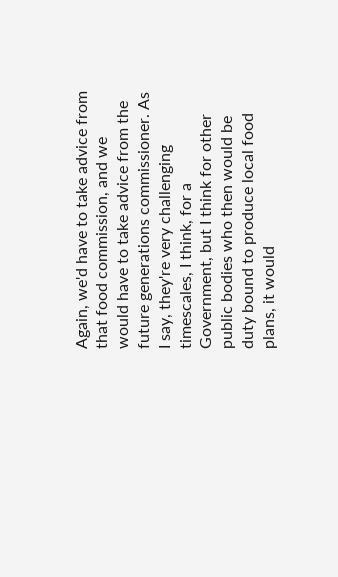Again, we'd have to take advice from that food commission, and we would have to take advice from the future generations commissioner. As I say, they're very challenging timescales, I think, for a Government, but I think for other public bodies who then would be duty bound to produce local food plans, it would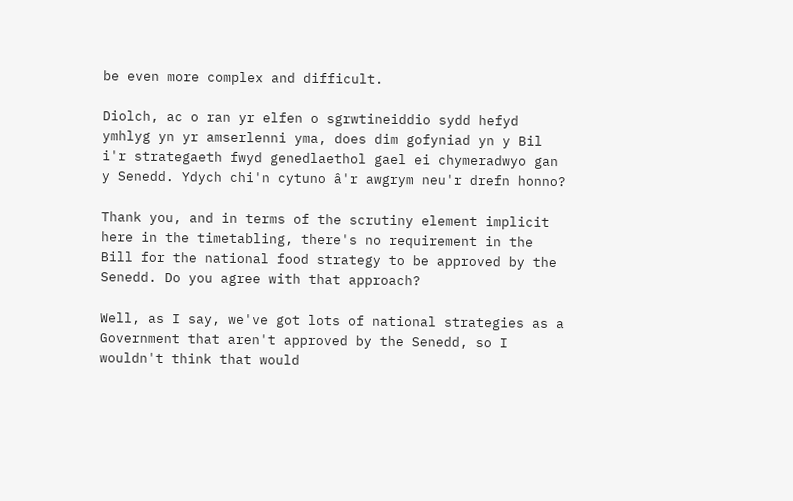be even more complex and difficult.

Diolch, ac o ran yr elfen o sgrwtineiddio sydd hefyd ymhlyg yn yr amserlenni yma, does dim gofyniad yn y Bil i'r strategaeth fwyd genedlaethol gael ei chymeradwyo gan y Senedd. Ydych chi'n cytuno â'r awgrym neu'r drefn honno?

Thank you, and in terms of the scrutiny element implicit here in the timetabling, there's no requirement in the Bill for the national food strategy to be approved by the Senedd. Do you agree with that approach?

Well, as I say, we've got lots of national strategies as a Government that aren't approved by the Senedd, so I wouldn't think that would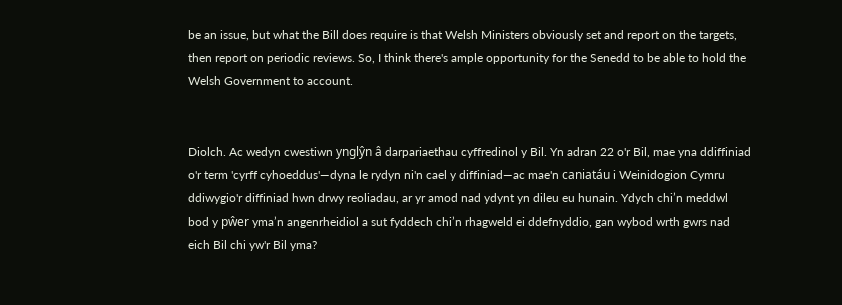be an issue, but what the Bill does require is that Welsh Ministers obviously set and report on the targets, then report on periodic reviews. So, I think there's ample opportunity for the Senedd to be able to hold the Welsh Government to account.


Diolch. Ac wedyn cwestiwn ynglŷn â darpariaethau cyffredinol y Bil. Yn adran 22 o'r Bil, mae yna ddiffiniad o'r term 'cyrff cyhoeddus'—dyna le rydyn ni'n cael y diffiniad—ac mae'n caniatáu i Weinidogion Cymru ddiwygio'r diffiniad hwn drwy reoliadau, ar yr amod nad ydynt yn dileu eu hunain. Ydych chi’n meddwl bod y pŵer yma’n angenrheidiol a sut fyddech chi’n rhagweld ei ddefnyddio, gan wybod wrth gwrs nad eich Bil chi yw'r Bil yma?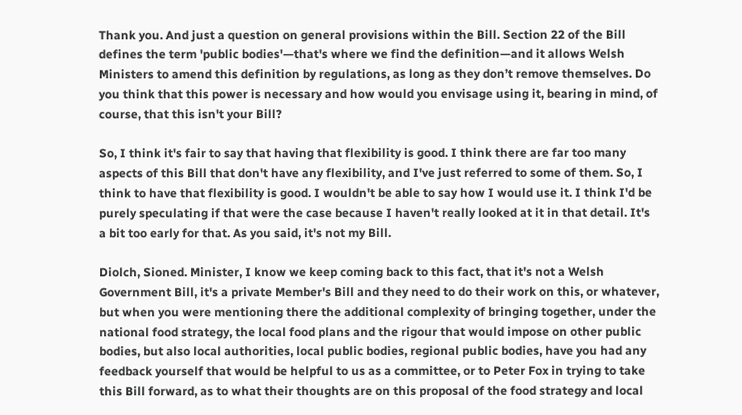Thank you. And just a question on general provisions within the Bill. Section 22 of the Bill defines the term 'public bodies'—that's where we find the definition—and it allows Welsh Ministers to amend this definition by regulations, as long as they don’t remove themselves. Do you think that this power is necessary and how would you envisage using it, bearing in mind, of course, that this isn't your Bill?

So, I think it's fair to say that having that flexibility is good. I think there are far too many aspects of this Bill that don't have any flexibility, and I've just referred to some of them. So, I think to have that flexibility is good. I wouldn't be able to say how I would use it. I think I'd be purely speculating if that were the case because I haven't really looked at it in that detail. It's a bit too early for that. As you said, it's not my Bill.

Diolch, Sioned. Minister, I know we keep coming back to this fact, that it's not a Welsh Government Bill, it's a private Member's Bill and they need to do their work on this, or whatever, but when you were mentioning there the additional complexity of bringing together, under the national food strategy, the local food plans and the rigour that would impose on other public bodies, but also local authorities, local public bodies, regional public bodies, have you had any feedback yourself that would be helpful to us as a committee, or to Peter Fox in trying to take this Bill forward, as to what their thoughts are on this proposal of the food strategy and local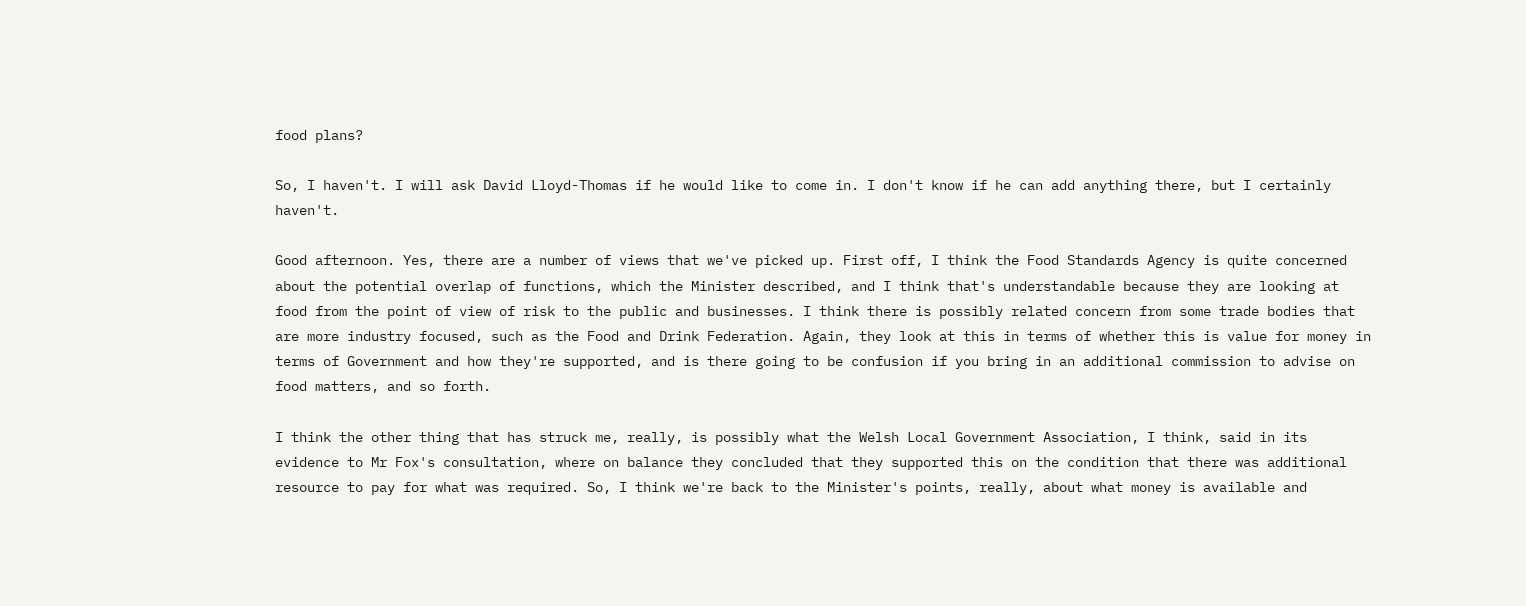food plans?

So, I haven't. I will ask David Lloyd-Thomas if he would like to come in. I don't know if he can add anything there, but I certainly haven't.

Good afternoon. Yes, there are a number of views that we've picked up. First off, I think the Food Standards Agency is quite concerned about the potential overlap of functions, which the Minister described, and I think that's understandable because they are looking at food from the point of view of risk to the public and businesses. I think there is possibly related concern from some trade bodies that are more industry focused, such as the Food and Drink Federation. Again, they look at this in terms of whether this is value for money in terms of Government and how they're supported, and is there going to be confusion if you bring in an additional commission to advise on food matters, and so forth.

I think the other thing that has struck me, really, is possibly what the Welsh Local Government Association, I think, said in its evidence to Mr Fox's consultation, where on balance they concluded that they supported this on the condition that there was additional resource to pay for what was required. So, I think we're back to the Minister's points, really, about what money is available and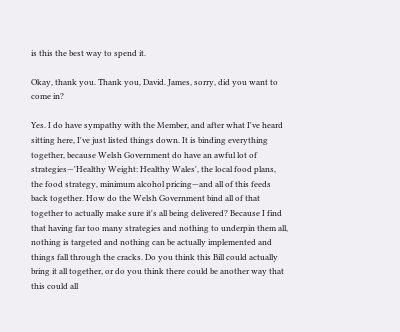is this the best way to spend it.

Okay, thank you. Thank you, David. James, sorry, did you want to come in?

Yes. I do have sympathy with the Member, and after what I've heard sitting here, I've just listed things down. It is binding everything together, because Welsh Government do have an awful lot of strategies—'Healthy Weight: Healthy Wales', the local food plans, the food strategy, minimum alcohol pricing—and all of this feeds back together. How do the Welsh Government bind all of that together to actually make sure it's all being delivered? Because I find that having far too many strategies and nothing to underpin them all, nothing is targeted and nothing can be actually implemented and things fall through the cracks. Do you think this Bill could actually bring it all together, or do you think there could be another way that this could all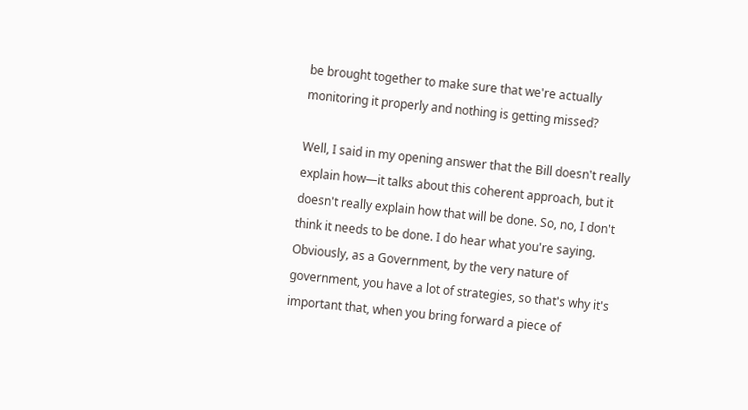be brought together to make sure that we're actually monitoring it properly and nothing is getting missed?

Well, I said in my opening answer that the Bill doesn't really explain how—it talks about this coherent approach, but it doesn't really explain how that will be done. So, no, I don't think it needs to be done. I do hear what you're saying. Obviously, as a Government, by the very nature of government, you have a lot of strategies, so that's why it's important that, when you bring forward a piece of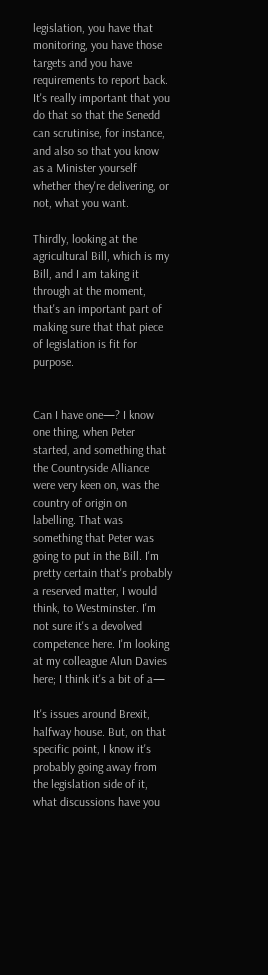legislation, you have that monitoring, you have those targets and you have requirements to report back. It's really important that you do that so that the Senedd can scrutinise, for instance, and also so that you know as a Minister yourself whether they're delivering, or not, what you want.

Thirdly, looking at the agricultural Bill, which is my Bill, and I am taking it through at the moment, that's an important part of making sure that that piece of legislation is fit for purpose.


Can I have one—? I know one thing, when Peter started, and something that the Countryside Alliance were very keen on, was the country of origin on labelling. That was something that Peter was going to put in the Bill. I'm pretty certain that's probably a reserved matter, I would think, to Westminster. I'm not sure it's a devolved competence here. I'm looking at my colleague Alun Davies here; I think it's a bit of a—

It's issues around Brexit, halfway house. But, on that specific point, I know it's probably going away from the legislation side of it, what discussions have you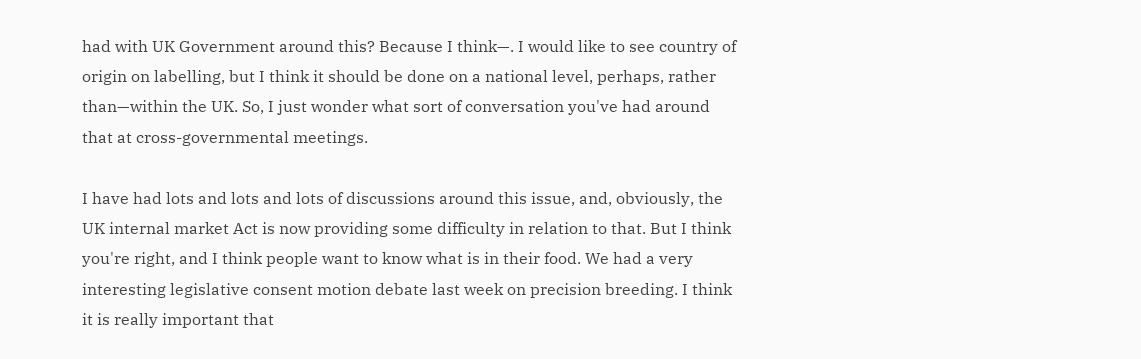had with UK Government around this? Because I think—. I would like to see country of origin on labelling, but I think it should be done on a national level, perhaps, rather than—within the UK. So, I just wonder what sort of conversation you've had around that at cross-governmental meetings.

I have had lots and lots and lots of discussions around this issue, and, obviously, the UK internal market Act is now providing some difficulty in relation to that. But I think you're right, and I think people want to know what is in their food. We had a very interesting legislative consent motion debate last week on precision breeding. I think it is really important that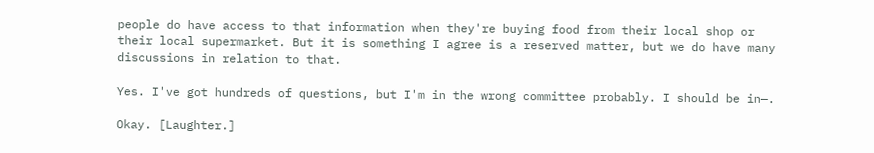people do have access to that information when they're buying food from their local shop or their local supermarket. But it is something I agree is a reserved matter, but we do have many discussions in relation to that.

Yes. I've got hundreds of questions, but I'm in the wrong committee probably. I should be in—.

Okay. [Laughter.]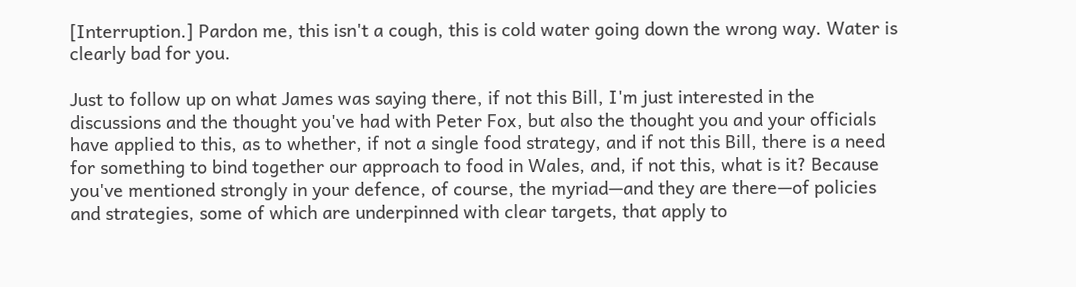[Interruption.] Pardon me, this isn't a cough, this is cold water going down the wrong way. Water is clearly bad for you.

Just to follow up on what James was saying there, if not this Bill, I'm just interested in the discussions and the thought you've had with Peter Fox, but also the thought you and your officials have applied to this, as to whether, if not a single food strategy, and if not this Bill, there is a need for something to bind together our approach to food in Wales, and, if not this, what is it? Because you've mentioned strongly in your defence, of course, the myriad—and they are there—of policies and strategies, some of which are underpinned with clear targets, that apply to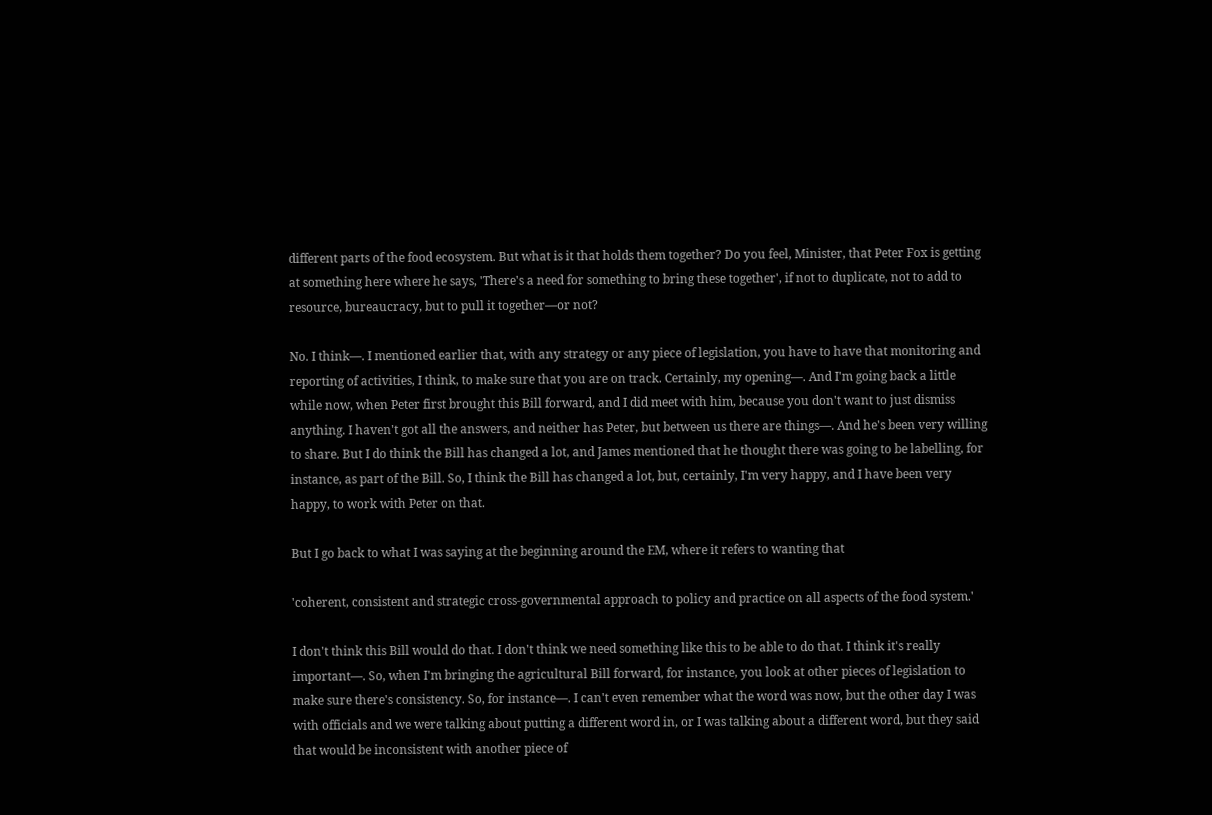different parts of the food ecosystem. But what is it that holds them together? Do you feel, Minister, that Peter Fox is getting at something here where he says, 'There's a need for something to bring these together', if not to duplicate, not to add to resource, bureaucracy, but to pull it together—or not?

No. I think—. I mentioned earlier that, with any strategy or any piece of legislation, you have to have that monitoring and reporting of activities, I think, to make sure that you are on track. Certainly, my opening—. And I'm going back a little while now, when Peter first brought this Bill forward, and I did meet with him, because you don't want to just dismiss anything. I haven't got all the answers, and neither has Peter, but between us there are things—. And he's been very willing to share. But I do think the Bill has changed a lot, and James mentioned that he thought there was going to be labelling, for instance, as part of the Bill. So, I think the Bill has changed a lot, but, certainly, I'm very happy, and I have been very happy, to work with Peter on that.

But I go back to what I was saying at the beginning around the EM, where it refers to wanting that

'coherent, consistent and strategic cross-governmental approach to policy and practice on all aspects of the food system.'

I don't think this Bill would do that. I don't think we need something like this to be able to do that. I think it's really important—. So, when I'm bringing the agricultural Bill forward, for instance, you look at other pieces of legislation to make sure there's consistency. So, for instance—. I can't even remember what the word was now, but the other day I was with officials and we were talking about putting a different word in, or I was talking about a different word, but they said that would be inconsistent with another piece of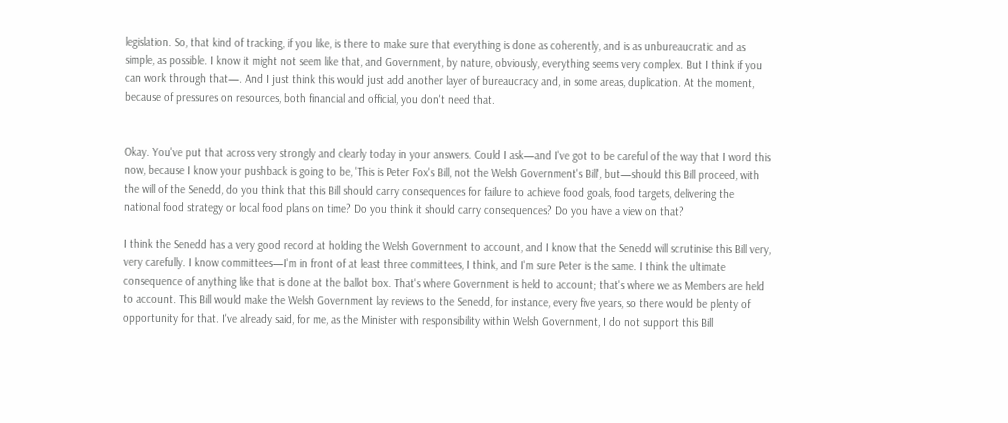legislation. So, that kind of tracking, if you like, is there to make sure that everything is done as coherently, and is as unbureaucratic and as simple, as possible. I know it might not seem like that, and Government, by nature, obviously, everything seems very complex. But I think if you can work through that—. And I just think this would just add another layer of bureaucracy and, in some areas, duplication. At the moment, because of pressures on resources, both financial and official, you don't need that.


Okay. You've put that across very strongly and clearly today in your answers. Could I ask—and I've got to be careful of the way that I word this now, because I know your pushback is going to be, 'This is Peter Fox's Bill, not the Welsh Government's Bill', but—should this Bill proceed, with the will of the Senedd, do you think that this Bill should carry consequences for failure to achieve food goals, food targets, delivering the national food strategy or local food plans on time? Do you think it should carry consequences? Do you have a view on that?

I think the Senedd has a very good record at holding the Welsh Government to account, and I know that the Senedd will scrutinise this Bill very, very carefully. I know committees—I'm in front of at least three committees, I think, and I'm sure Peter is the same. I think the ultimate consequence of anything like that is done at the ballot box. That's where Government is held to account; that's where we as Members are held to account. This Bill would make the Welsh Government lay reviews to the Senedd, for instance, every five years, so there would be plenty of opportunity for that. I've already said, for me, as the Minister with responsibility within Welsh Government, I do not support this Bill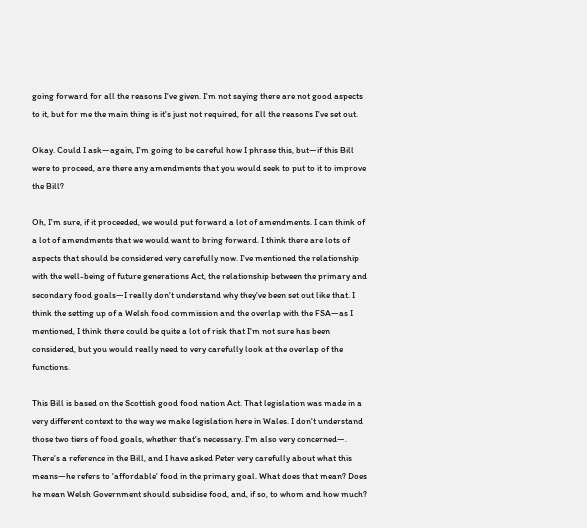going forward for all the reasons I've given. I'm not saying there are not good aspects to it, but for me the main thing is it's just not required, for all the reasons I've set out.

Okay. Could I ask—again, I'm going to be careful how I phrase this, but—if this Bill were to proceed, are there any amendments that you would seek to put to it to improve the Bill?

Oh, I'm sure, if it proceeded, we would put forward a lot of amendments. I can think of a lot of amendments that we would want to bring forward. I think there are lots of aspects that should be considered very carefully now. I've mentioned the relationship with the well-being of future generations Act, the relationship between the primary and secondary food goals—I really don't understand why they've been set out like that. I think the setting up of a Welsh food commission and the overlap with the FSA—as I mentioned, I think there could be quite a lot of risk that I'm not sure has been considered, but you would really need to very carefully look at the overlap of the functions.

This Bill is based on the Scottish good food nation Act. That legislation was made in a very different context to the way we make legislation here in Wales. I don't understand those two tiers of food goals, whether that's necessary. I'm also very concerned—. There's a reference in the Bill, and I have asked Peter very carefully about what this means—he refers to 'affordable' food in the primary goal. What does that mean? Does he mean Welsh Government should subsidise food, and, if so, to whom and how much?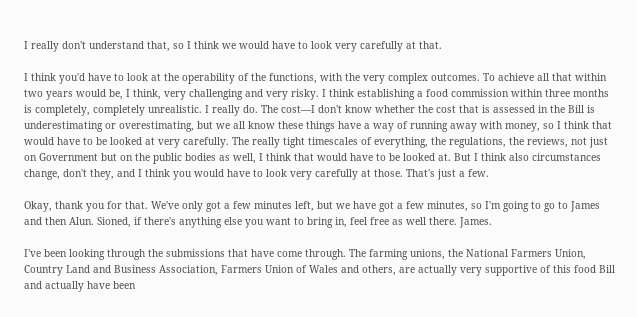I really don't understand that, so I think we would have to look very carefully at that.

I think you'd have to look at the operability of the functions, with the very complex outcomes. To achieve all that within two years would be, I think, very challenging and very risky. I think establishing a food commission within three months is completely, completely unrealistic. I really do. The cost—I don't know whether the cost that is assessed in the Bill is underestimating or overestimating, but we all know these things have a way of running away with money, so I think that would have to be looked at very carefully. The really tight timescales of everything, the regulations, the reviews, not just on Government but on the public bodies as well, I think that would have to be looked at. But I think also circumstances change, don't they, and I think you would have to look very carefully at those. That's just a few.

Okay, thank you for that. We've only got a few minutes left, but we have got a few minutes, so I'm going to go to James and then Alun. Sioned, if there's anything else you want to bring in, feel free as well there. James.

I've been looking through the submissions that have come through. The farming unions, the National Farmers Union, Country Land and Business Association, Farmers Union of Wales and others, are actually very supportive of this food Bill and actually have been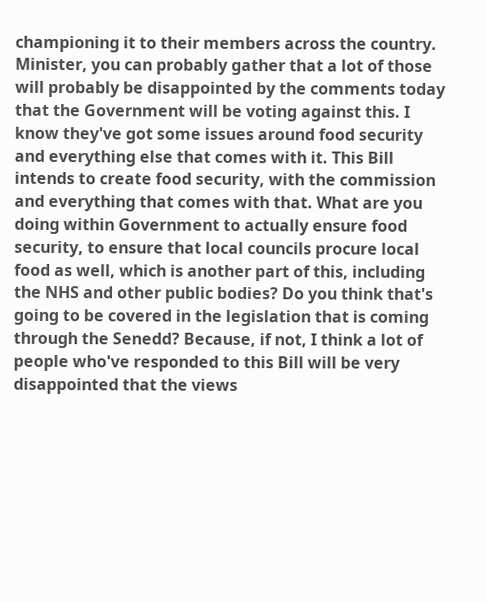championing it to their members across the country. Minister, you can probably gather that a lot of those will probably be disappointed by the comments today that the Government will be voting against this. I know they've got some issues around food security and everything else that comes with it. This Bill intends to create food security, with the commission and everything that comes with that. What are you doing within Government to actually ensure food security, to ensure that local councils procure local food as well, which is another part of this, including the NHS and other public bodies? Do you think that's going to be covered in the legislation that is coming through the Senedd? Because, if not, I think a lot of people who've responded to this Bill will be very disappointed that the views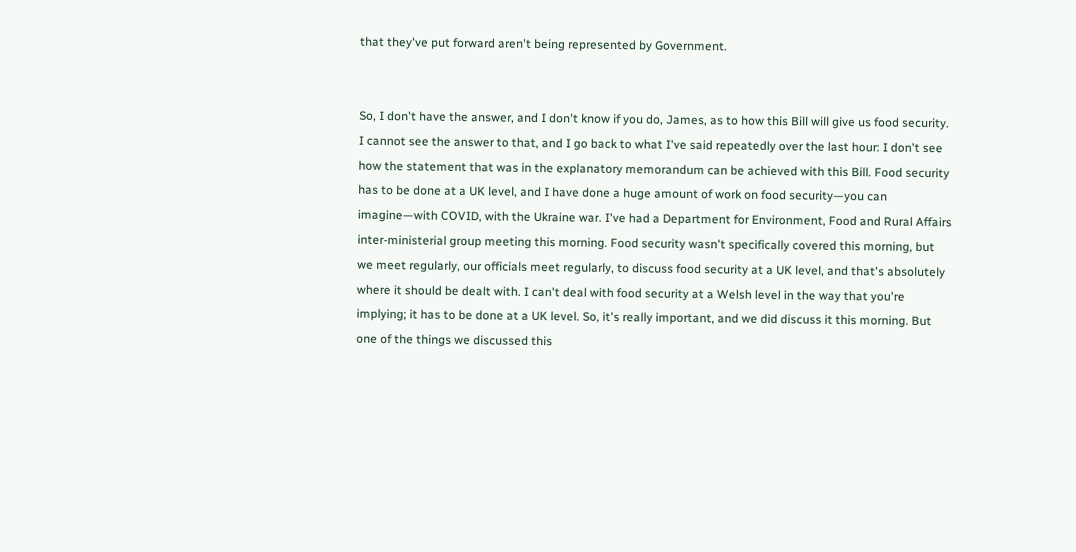that they've put forward aren't being represented by Government.


So, I don't have the answer, and I don't know if you do, James, as to how this Bill will give us food security. I cannot see the answer to that, and I go back to what I've said repeatedly over the last hour: I don't see how the statement that was in the explanatory memorandum can be achieved with this Bill. Food security has to be done at a UK level, and I have done a huge amount of work on food security—you can imagine—with COVID, with the Ukraine war. I've had a Department for Environment, Food and Rural Affairs inter-ministerial group meeting this morning. Food security wasn't specifically covered this morning, but we meet regularly, our officials meet regularly, to discuss food security at a UK level, and that's absolutely where it should be dealt with. I can't deal with food security at a Welsh level in the way that you're implying; it has to be done at a UK level. So, it's really important, and we did discuss it this morning. But one of the things we discussed this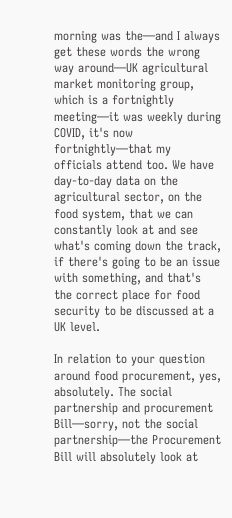morning was the—and I always get these words the wrong way around—UK agricultural market monitoring group, which is a fortnightly meeting—it was weekly during COVID, it's now fortnightly—that my officials attend too. We have day-to-day data on the agricultural sector, on the food system, that we can constantly look at and see what's coming down the track, if there's going to be an issue with something, and that's the correct place for food security to be discussed at a UK level.

In relation to your question around food procurement, yes, absolutely. The social partnership and procurement Bill—sorry, not the social partnership—the Procurement Bill will absolutely look at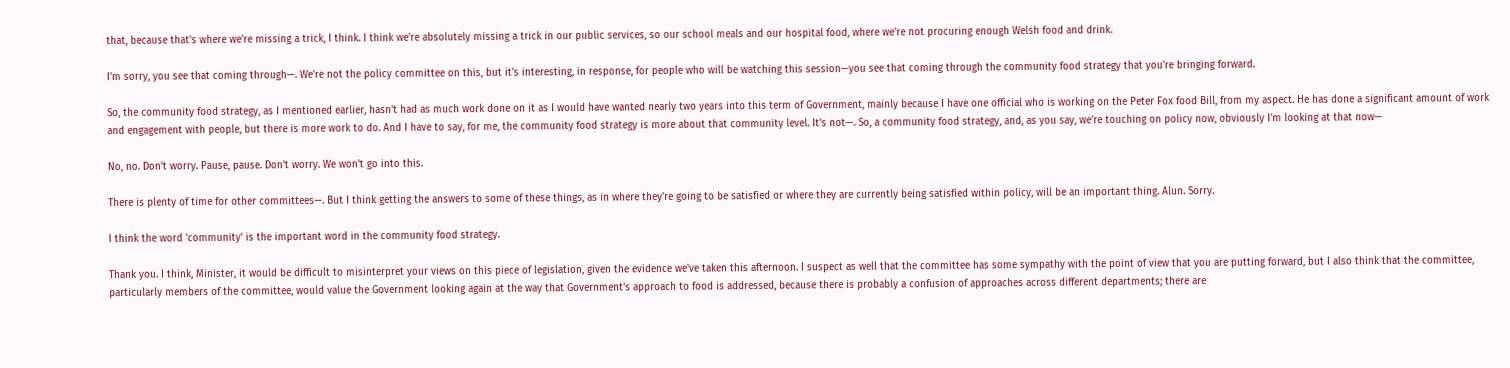that, because that's where we're missing a trick, I think. I think we're absolutely missing a trick in our public services, so our school meals and our hospital food, where we're not procuring enough Welsh food and drink.

I'm sorry, you see that coming through—. We're not the policy committee on this, but it's interesting, in response, for people who will be watching this session—you see that coming through the community food strategy that you're bringing forward.

So, the community food strategy, as I mentioned earlier, hasn't had as much work done on it as I would have wanted nearly two years into this term of Government, mainly because I have one official who is working on the Peter Fox food Bill, from my aspect. He has done a significant amount of work and engagement with people, but there is more work to do. And I have to say, for me, the community food strategy is more about that community level. It's not—. So, a community food strategy, and, as you say, we're touching on policy now, obviously I'm looking at that now—

No, no. Don't worry. Pause, pause. Don't worry. We won't go into this.

There is plenty of time for other committees—. But I think getting the answers to some of these things, as in where they're going to be satisfied or where they are currently being satisfied within policy, will be an important thing. Alun. Sorry.

I think the word 'community' is the important word in the community food strategy.

Thank you. I think, Minister, it would be difficult to misinterpret your views on this piece of legislation, given the evidence we've taken this afternoon. I suspect as well that the committee has some sympathy with the point of view that you are putting forward, but I also think that the committee, particularly members of the committee, would value the Government looking again at the way that Government's approach to food is addressed, because there is probably a confusion of approaches across different departments; there are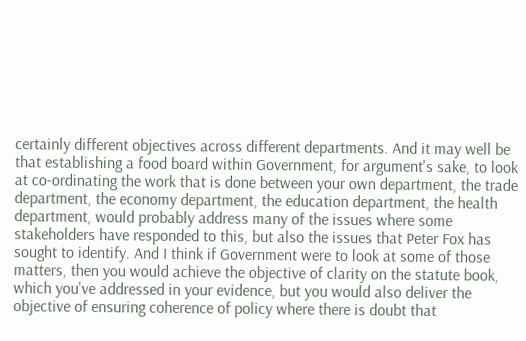certainly different objectives across different departments. And it may well be that establishing a food board within Government, for argument's sake, to look at co-ordinating the work that is done between your own department, the trade department, the economy department, the education department, the health department, would probably address many of the issues where some stakeholders have responded to this, but also the issues that Peter Fox has sought to identify. And I think if Government were to look at some of those matters, then you would achieve the objective of clarity on the statute book, which you've addressed in your evidence, but you would also deliver the objective of ensuring coherence of policy where there is doubt that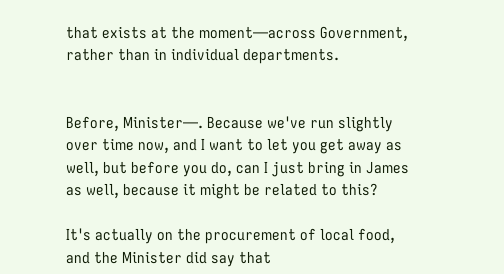that exists at the moment—across Government, rather than in individual departments.


Before, Minister—. Because we've run slightly over time now, and I want to let you get away as well, but before you do, can I just bring in James as well, because it might be related to this?

It's actually on the procurement of local food, and the Minister did say that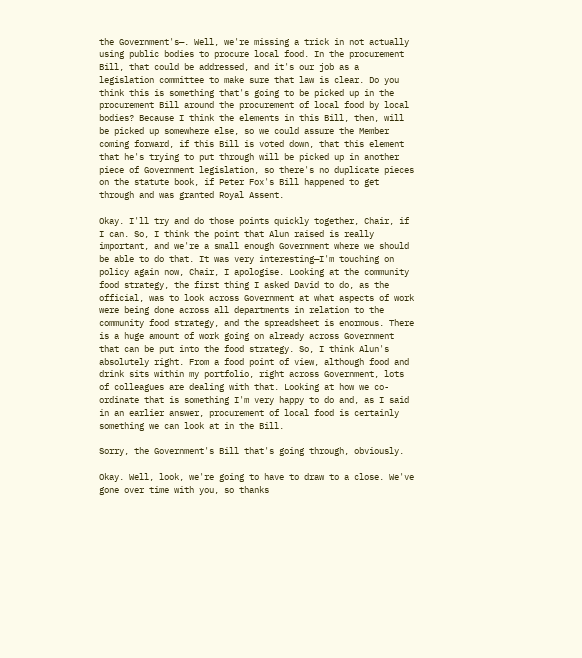the Government's—. Well, we're missing a trick in not actually using public bodies to procure local food. In the procurement Bill, that could be addressed, and it's our job as a legislation committee to make sure that law is clear. Do you think this is something that's going to be picked up in the procurement Bill around the procurement of local food by local bodies? Because I think the elements in this Bill, then, will be picked up somewhere else, so we could assure the Member coming forward, if this Bill is voted down, that this element that he's trying to put through will be picked up in another piece of Government legislation, so there's no duplicate pieces on the statute book, if Peter Fox's Bill happened to get through and was granted Royal Assent.

Okay. I'll try and do those points quickly together, Chair, if I can. So, I think the point that Alun raised is really important, and we're a small enough Government where we should be able to do that. It was very interesting—I'm touching on policy again now, Chair, I apologise. Looking at the community food strategy, the first thing I asked David to do, as the official, was to look across Government at what aspects of work were being done across all departments in relation to the community food strategy, and the spreadsheet is enormous. There is a huge amount of work going on already across Government that can be put into the food strategy. So, I think Alun's absolutely right. From a food point of view, although food and drink sits within my portfolio, right across Government, lots of colleagues are dealing with that. Looking at how we co-ordinate that is something I'm very happy to do and, as I said in an earlier answer, procurement of local food is certainly something we can look at in the Bill.

Sorry, the Government's Bill that's going through, obviously.

Okay. Well, look, we're going to have to draw to a close. We've gone over time with you, so thanks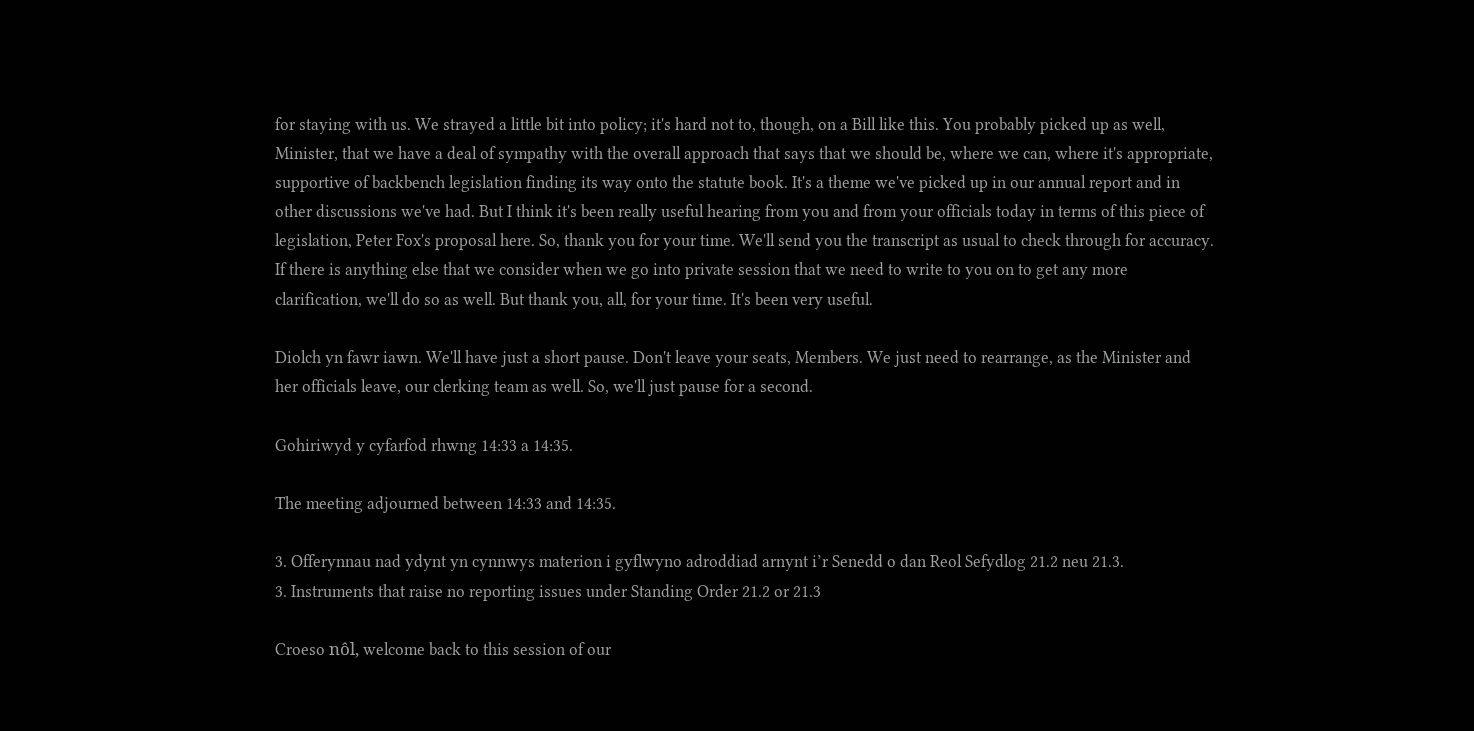for staying with us. We strayed a little bit into policy; it's hard not to, though, on a Bill like this. You probably picked up as well, Minister, that we have a deal of sympathy with the overall approach that says that we should be, where we can, where it's appropriate, supportive of backbench legislation finding its way onto the statute book. It's a theme we've picked up in our annual report and in other discussions we've had. But I think it's been really useful hearing from you and from your officials today in terms of this piece of legislation, Peter Fox's proposal here. So, thank you for your time. We'll send you the transcript as usual to check through for accuracy. If there is anything else that we consider when we go into private session that we need to write to you on to get any more clarification, we'll do so as well. But thank you, all, for your time. It's been very useful.

Diolch yn fawr iawn. We'll have just a short pause. Don't leave your seats, Members. We just need to rearrange, as the Minister and her officials leave, our clerking team as well. So, we'll just pause for a second.

Gohiriwyd y cyfarfod rhwng 14:33 a 14:35.

The meeting adjourned between 14:33 and 14:35.

3. Offerynnau nad ydynt yn cynnwys materion i gyflwyno adroddiad arnynt i’r Senedd o dan Reol Sefydlog 21.2 neu 21.3.
3. Instruments that raise no reporting issues under Standing Order 21.2 or 21.3

Croeso nôl, welcome back to this session of our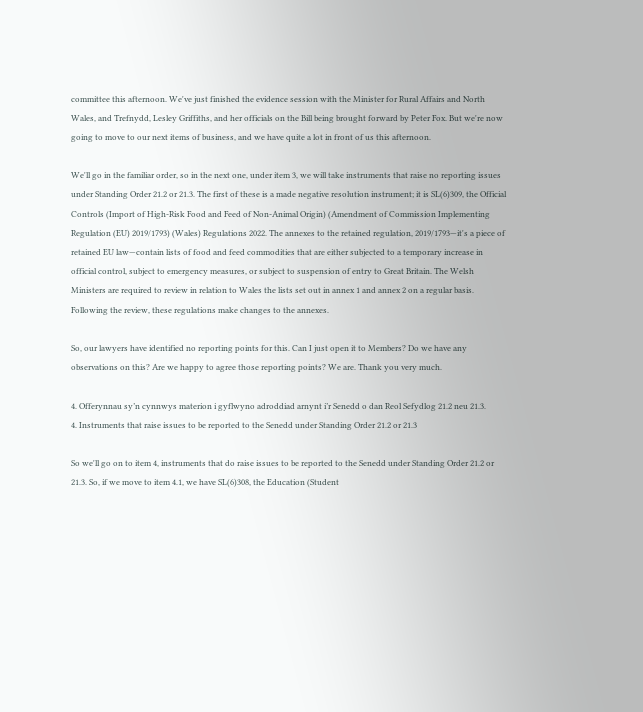committee this afternoon. We've just finished the evidence session with the Minister for Rural Affairs and North Wales, and Trefnydd, Lesley Griffiths, and her officials on the Bill being brought forward by Peter Fox. But we're now going to move to our next items of business, and we have quite a lot in front of us this afternoon.

We'll go in the familiar order, so in the next one, under item 3, we will take instruments that raise no reporting issues under Standing Order 21.2 or 21.3. The first of these is a made negative resolution instrument; it is SL(6)309, the Official Controls (Import of High-Risk Food and Feed of Non-Animal Origin) (Amendment of Commission Implementing Regulation (EU) 2019/1793) (Wales) Regulations 2022. The annexes to the retained regulation, 2019/1793—it's a piece of retained EU law—contain lists of food and feed commodities that are either subjected to a temporary increase in official control, subject to emergency measures, or subject to suspension of entry to Great Britain. The Welsh Ministers are required to review in relation to Wales the lists set out in annex 1 and annex 2 on a regular basis. Following the review, these regulations make changes to the annexes.

So, our lawyers have identified no reporting points for this. Can I just open it to Members? Do we have any observations on this? Are we happy to agree those reporting points? We are. Thank you very much.

4. Offerynnau sy’n cynnwys materion i gyflwyno adroddiad arnynt i’r Senedd o dan Reol Sefydlog 21.2 neu 21.3.
4. Instruments that raise issues to be reported to the Senedd under Standing Order 21.2 or 21.3

So we'll go on to item 4, instruments that do raise issues to be reported to the Senedd under Standing Order 21.2 or 21.3. So, if we move to item 4.1, we have SL(6)308, the Education (Student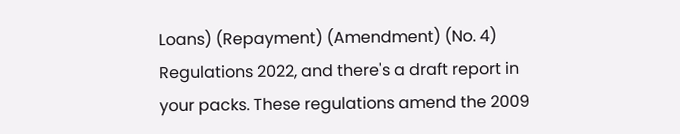Loans) (Repayment) (Amendment) (No. 4) Regulations 2022, and there's a draft report in your packs. These regulations amend the 2009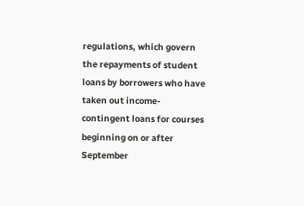regulations, which govern the repayments of student loans by borrowers who have taken out income-contingent loans for courses beginning on or after September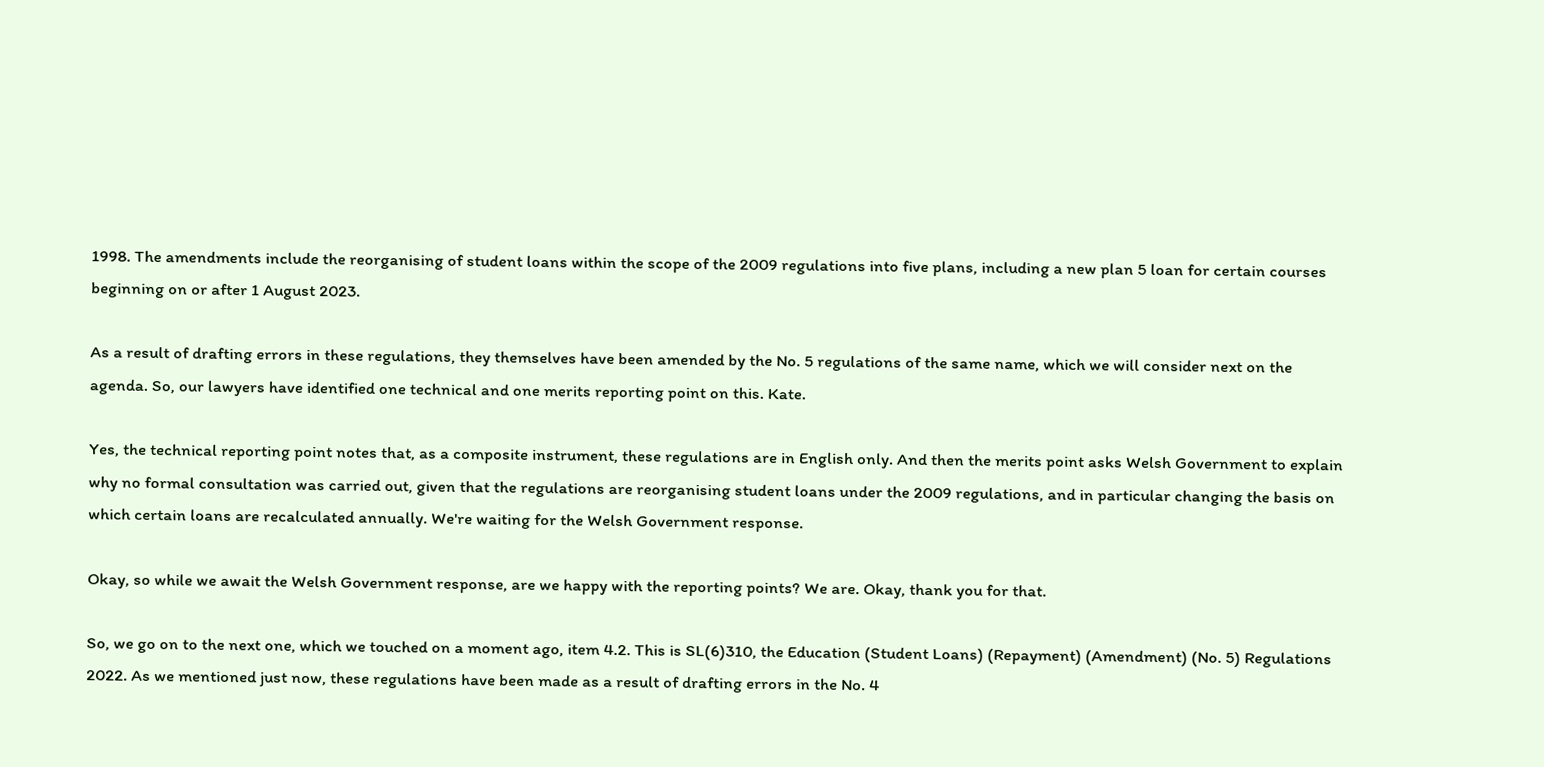1998. The amendments include the reorganising of student loans within the scope of the 2009 regulations into five plans, including a new plan 5 loan for certain courses beginning on or after 1 August 2023.

As a result of drafting errors in these regulations, they themselves have been amended by the No. 5 regulations of the same name, which we will consider next on the agenda. So, our lawyers have identified one technical and one merits reporting point on this. Kate.

Yes, the technical reporting point notes that, as a composite instrument, these regulations are in English only. And then the merits point asks Welsh Government to explain why no formal consultation was carried out, given that the regulations are reorganising student loans under the 2009 regulations, and in particular changing the basis on which certain loans are recalculated annually. We're waiting for the Welsh Government response.

Okay, so while we await the Welsh Government response, are we happy with the reporting points? We are. Okay, thank you for that.

So, we go on to the next one, which we touched on a moment ago, item 4.2. This is SL(6)310, the Education (Student Loans) (Repayment) (Amendment) (No. 5) Regulations 2022. As we mentioned just now, these regulations have been made as a result of drafting errors in the No. 4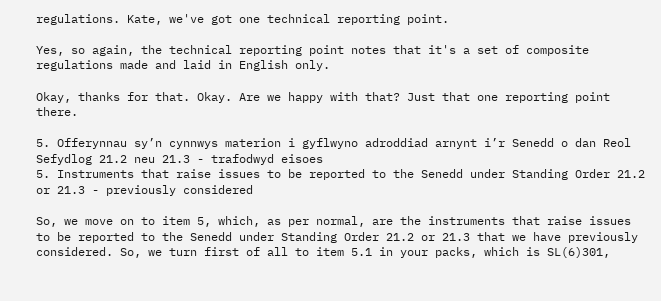regulations. Kate, we've got one technical reporting point.

Yes, so again, the technical reporting point notes that it's a set of composite regulations made and laid in English only.

Okay, thanks for that. Okay. Are we happy with that? Just that one reporting point there.

5. Offerynnau sy’n cynnwys materion i gyflwyno adroddiad arnynt i’r Senedd o dan Reol Sefydlog 21.2 neu 21.3 - trafodwyd eisoes
5. Instruments that raise issues to be reported to the Senedd under Standing Order 21.2 or 21.3 - previously considered

So, we move on to item 5, which, as per normal, are the instruments that raise issues to be reported to the Senedd under Standing Order 21.2 or 21.3 that we have previously considered. So, we turn first of all to item 5.1 in your packs, which is SL(6)301,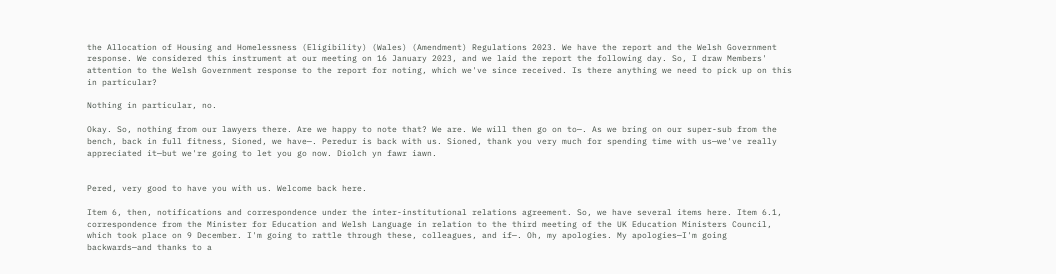the Allocation of Housing and Homelessness (Eligibility) (Wales) (Amendment) Regulations 2023. We have the report and the Welsh Government response. We considered this instrument at our meeting on 16 January 2023, and we laid the report the following day. So, I draw Members' attention to the Welsh Government response to the report for noting, which we've since received. Is there anything we need to pick up on this in particular?

Nothing in particular, no.

Okay. So, nothing from our lawyers there. Are we happy to note that? We are. We will then go on to—. As we bring on our super-sub from the bench, back in full fitness, Sioned, we have—. Peredur is back with us. Sioned, thank you very much for spending time with us—we've really appreciated it—but we're going to let you go now. Diolch yn fawr iawn.


Pered, very good to have you with us. Welcome back here.

Item 6, then, notifications and correspondence under the inter-institutional relations agreement. So, we have several items here. Item 6.1, correspondence from the Minister for Education and Welsh Language in relation to the third meeting of the UK Education Ministers Council, which took place on 9 December. I'm going to rattle through these, colleagues, and if—. Oh, my apologies. My apologies—I'm going backwards—and thanks to a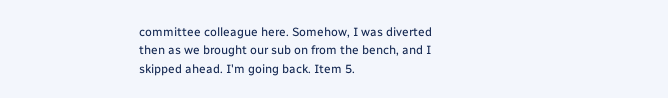committee colleague here. Somehow, I was diverted then as we brought our sub on from the bench, and I skipped ahead. I'm going back. Item 5.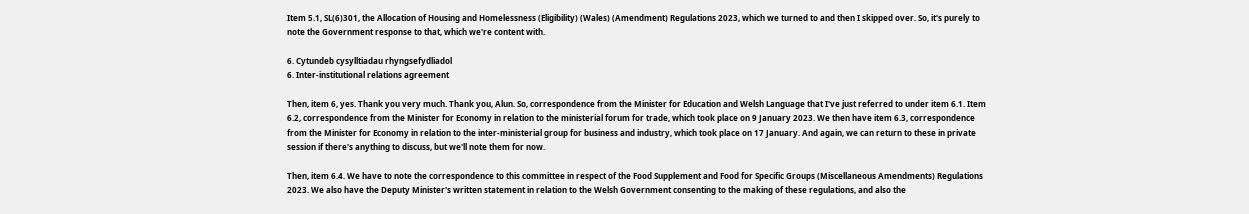Item 5.1, SL(6)301, the Allocation of Housing and Homelessness (Eligibility) (Wales) (Amendment) Regulations 2023, which we turned to and then I skipped over. So, it's purely to note the Government response to that, which we're content with.

6. Cytundeb cysylltiadau rhyngsefydliadol
6. Inter-institutional relations agreement

Then, item 6, yes. Thank you very much. Thank you, Alun. So, correspondence from the Minister for Education and Welsh Language that I've just referred to under item 6.1. Item 6.2, correspondence from the Minister for Economy in relation to the ministerial forum for trade, which took place on 9 January 2023. We then have item 6.3, correspondence from the Minister for Economy in relation to the inter-ministerial group for business and industry, which took place on 17 January. And again, we can return to these in private session if there's anything to discuss, but we'll note them for now.

Then, item 6.4. We have to note the correspondence to this committee in respect of the Food Supplement and Food for Specific Groups (Miscellaneous Amendments) Regulations 2023. We also have the Deputy Minister's written statement in relation to the Welsh Government consenting to the making of these regulations, and also the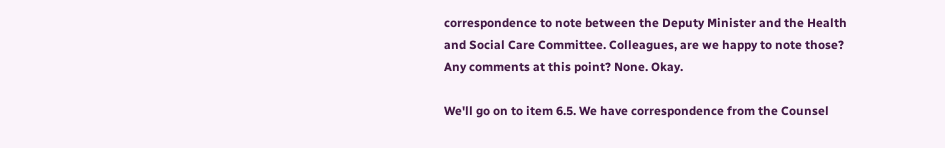correspondence to note between the Deputy Minister and the Health and Social Care Committee. Colleagues, are we happy to note those? Any comments at this point? None. Okay.

We'll go on to item 6.5. We have correspondence from the Counsel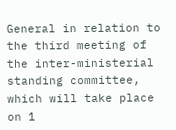General in relation to the third meeting of the inter-ministerial standing committee, which will take place on 1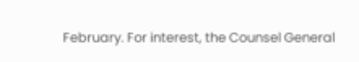February. For interest, the Counsel General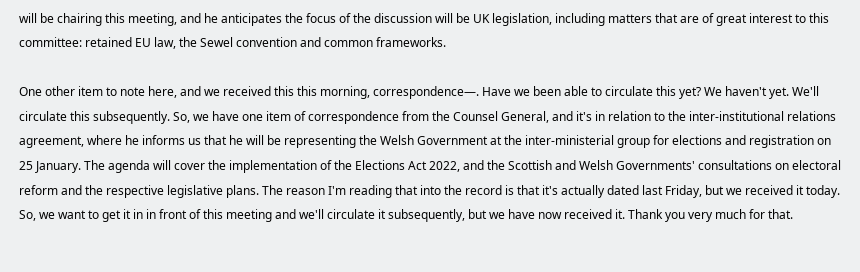will be chairing this meeting, and he anticipates the focus of the discussion will be UK legislation, including matters that are of great interest to this committee: retained EU law, the Sewel convention and common frameworks.

One other item to note here, and we received this this morning, correspondence—. Have we been able to circulate this yet? We haven't yet. We'll circulate this subsequently. So, we have one item of correspondence from the Counsel General, and it's in relation to the inter-institutional relations agreement, where he informs us that he will be representing the Welsh Government at the inter-ministerial group for elections and registration on 25 January. The agenda will cover the implementation of the Elections Act 2022, and the Scottish and Welsh Governments' consultations on electoral reform and the respective legislative plans. The reason I'm reading that into the record is that it's actually dated last Friday, but we received it today. So, we want to get it in in front of this meeting and we'll circulate it subsequently, but we have now received it. Thank you very much for that.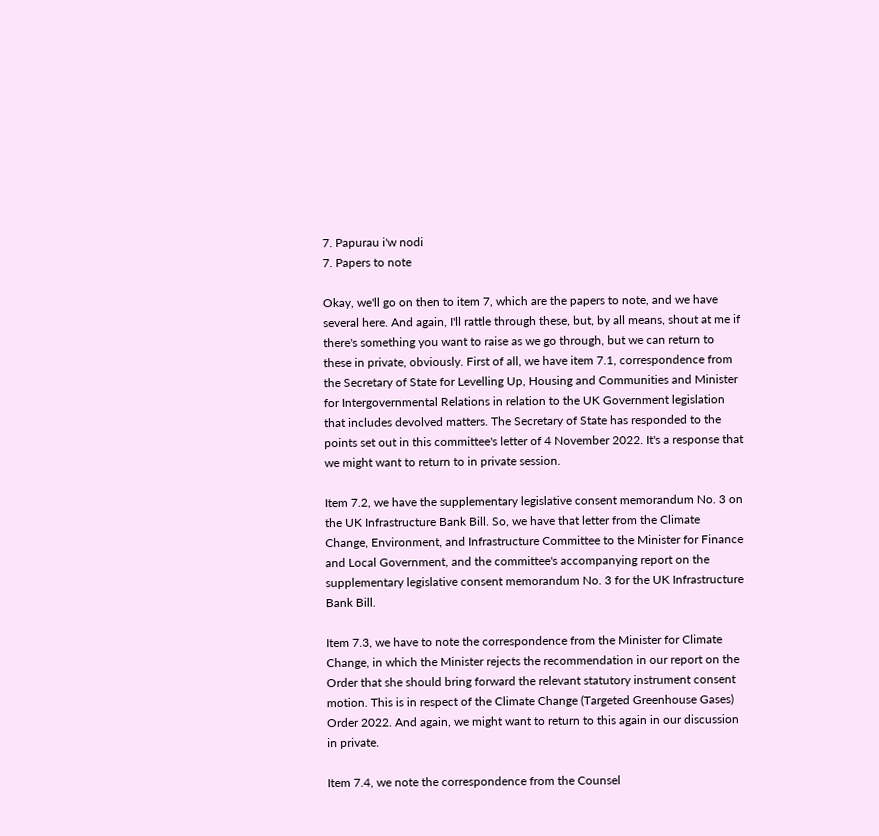7. Papurau i'w nodi
7. Papers to note

Okay, we'll go on then to item 7, which are the papers to note, and we have several here. And again, I'll rattle through these, but, by all means, shout at me if there's something you want to raise as we go through, but we can return to these in private, obviously. First of all, we have item 7.1, correspondence from the Secretary of State for Levelling Up, Housing and Communities and Minister for Intergovernmental Relations in relation to the UK Government legislation that includes devolved matters. The Secretary of State has responded to the points set out in this committee's letter of 4 November 2022. It's a response that we might want to return to in private session.

Item 7.2, we have the supplementary legislative consent memorandum No. 3 on the UK Infrastructure Bank Bill. So, we have that letter from the Climate Change, Environment, and Infrastructure Committee to the Minister for Finance and Local Government, and the committee's accompanying report on the supplementary legislative consent memorandum No. 3 for the UK Infrastructure Bank Bill.

Item 7.3, we have to note the correspondence from the Minister for Climate Change, in which the Minister rejects the recommendation in our report on the Order that she should bring forward the relevant statutory instrument consent motion. This is in respect of the Climate Change (Targeted Greenhouse Gases) Order 2022. And again, we might want to return to this again in our discussion in private.

Item 7.4, we note the correspondence from the Counsel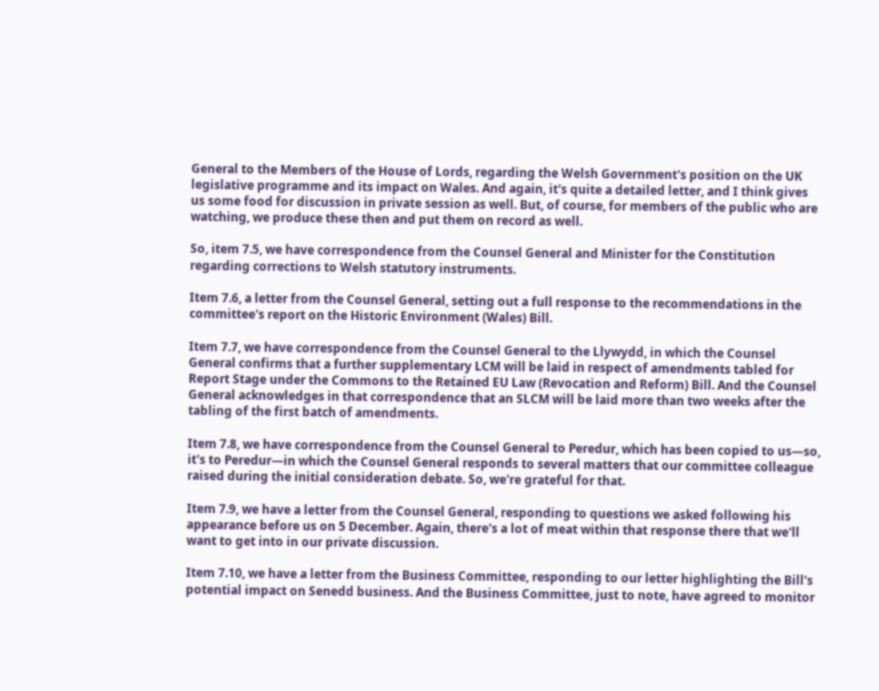General to the Members of the House of Lords, regarding the Welsh Government's position on the UK legislative programme and its impact on Wales. And again, it's quite a detailed letter, and I think gives us some food for discussion in private session as well. But, of course, for members of the public who are watching, we produce these then and put them on record as well.

So, item 7.5, we have correspondence from the Counsel General and Minister for the Constitution regarding corrections to Welsh statutory instruments.

Item 7.6, a letter from the Counsel General, setting out a full response to the recommendations in the committee's report on the Historic Environment (Wales) Bill.

Item 7.7, we have correspondence from the Counsel General to the Llywydd, in which the Counsel General confirms that a further supplementary LCM will be laid in respect of amendments tabled for Report Stage under the Commons to the Retained EU Law (Revocation and Reform) Bill. And the Counsel General acknowledges in that correspondence that an SLCM will be laid more than two weeks after the tabling of the first batch of amendments.

Item 7.8, we have correspondence from the Counsel General to Peredur, which has been copied to us—so, it's to Peredur—in which the Counsel General responds to several matters that our committee colleague raised during the initial consideration debate. So, we're grateful for that.

Item 7.9, we have a letter from the Counsel General, responding to questions we asked following his appearance before us on 5 December. Again, there's a lot of meat within that response there that we'll want to get into in our private discussion.

Item 7.10, we have a letter from the Business Committee, responding to our letter highlighting the Bill's potential impact on Senedd business. And the Business Committee, just to note, have agreed to monitor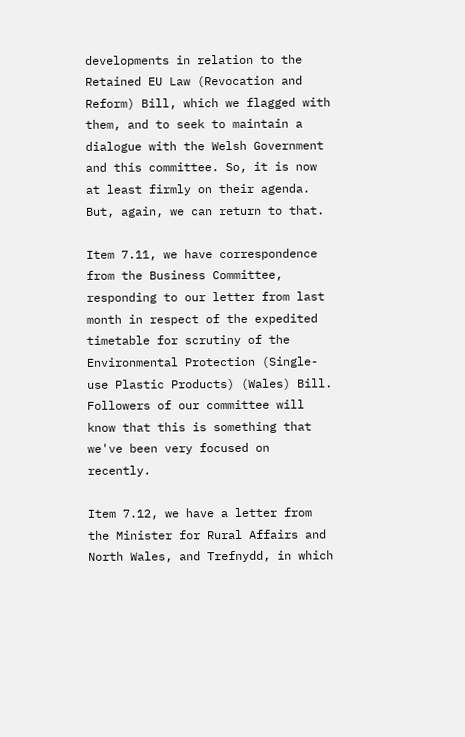developments in relation to the Retained EU Law (Revocation and Reform) Bill, which we flagged with them, and to seek to maintain a dialogue with the Welsh Government and this committee. So, it is now at least firmly on their agenda. But, again, we can return to that.

Item 7.11, we have correspondence from the Business Committee, responding to our letter from last month in respect of the expedited timetable for scrutiny of the Environmental Protection (Single-use Plastic Products) (Wales) Bill. Followers of our committee will know that this is something that we've been very focused on recently.

Item 7.12, we have a letter from the Minister for Rural Affairs and North Wales, and Trefnydd, in which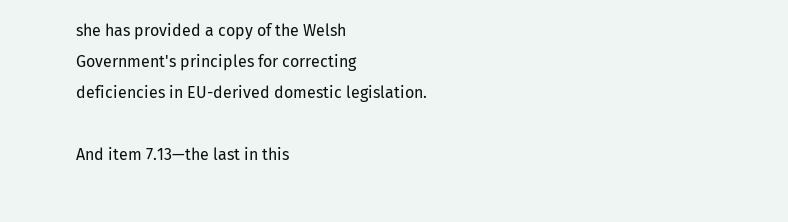she has provided a copy of the Welsh Government's principles for correcting deficiencies in EU-derived domestic legislation.

And item 7.13—the last in this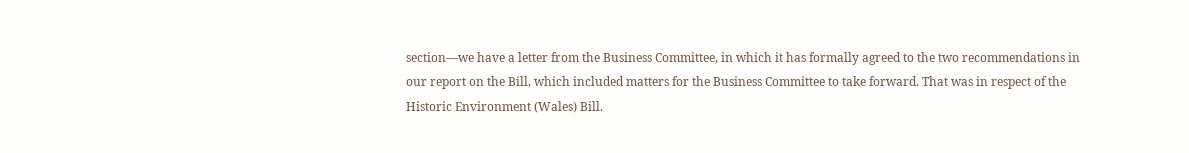section—we have a letter from the Business Committee, in which it has formally agreed to the two recommendations in our report on the Bill, which included matters for the Business Committee to take forward. That was in respect of the Historic Environment (Wales) Bill.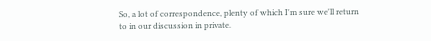So, a lot of correspondence, plenty of which I'm sure we'll return to in our discussion in private.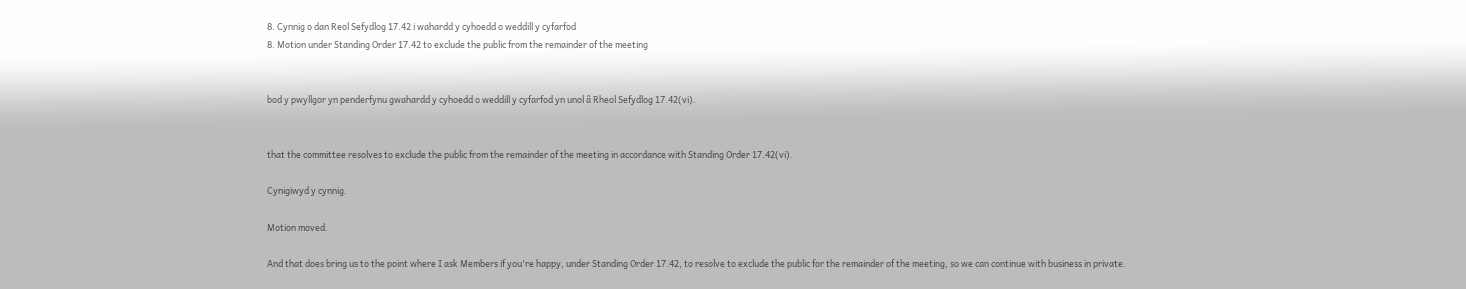8. Cynnig o dan Reol Sefydlog 17.42 i wahardd y cyhoedd o weddill y cyfarfod
8. Motion under Standing Order 17.42 to exclude the public from the remainder of the meeting


bod y pwyllgor yn penderfynu gwahardd y cyhoedd o weddill y cyfarfod yn unol â Rheol Sefydlog 17.42(vi).


that the committee resolves to exclude the public from the remainder of the meeting in accordance with Standing Order 17.42(vi).

Cynigiwyd y cynnig.

Motion moved.

And that does bring us to the point where I ask Members if you're happy, under Standing Order 17.42, to resolve to exclude the public for the remainder of the meeting, so we can continue with business in private.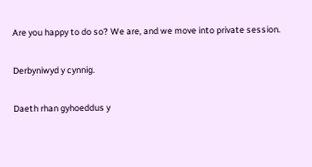Are you happy to do so? We are, and we move into private session.

Derbyniwyd y cynnig.

Daeth rhan gyhoeddus y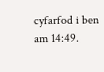cyfarfod i ben am 14:49.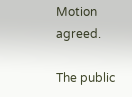Motion agreed.

The public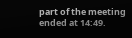part of the meeting ended at 14:49.